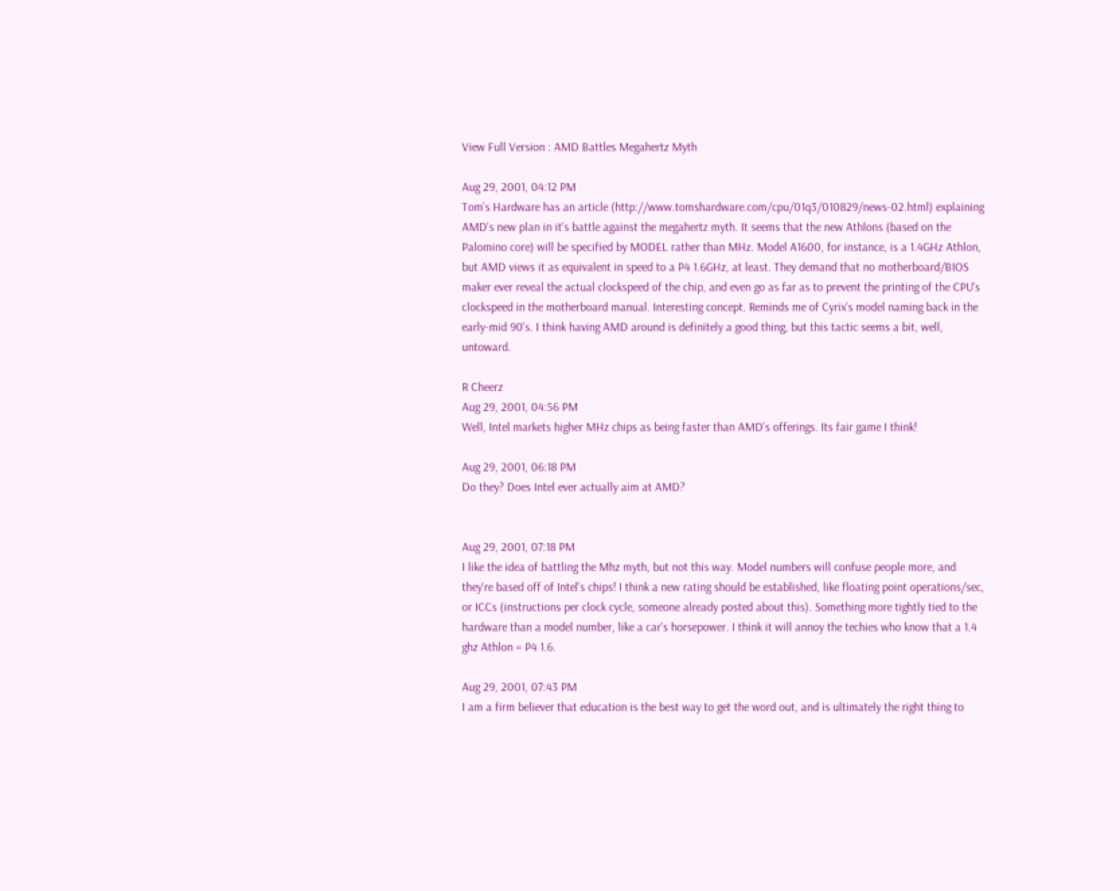View Full Version : AMD Battles Megahertz Myth

Aug 29, 2001, 04:12 PM
Tom's Hardware has an article (http://www.tomshardware.com/cpu/01q3/010829/news-02.html) explaining AMD's new plan in it's battle against the megahertz myth. It seems that the new Athlons (based on the Palomino core) will be specified by MODEL rather than MHz. Model A1600, for instance, is a 1.4GHz Athlon, but AMD views it as equivalent in speed to a P4 1.6GHz, at least. They demand that no motherboard/BIOS maker ever reveal the actual clockspeed of the chip, and even go as far as to prevent the printing of the CPU's clockspeed in the motherboard manual. Interesting concept. Reminds me of Cyrix's model naming back in the early-mid 90's. I think having AMD around is definitely a good thing, but this tactic seems a bit, well, untoward.

R Cheerz
Aug 29, 2001, 04:56 PM
Well, Intel markets higher MHz chips as being faster than AMD's offerings. Its fair game I think!

Aug 29, 2001, 06:18 PM
Do they? Does Intel ever actually aim at AMD?


Aug 29, 2001, 07:18 PM
I like the idea of battling the Mhz myth, but not this way. Model numbers will confuse people more, and they're based off of Intel's chips! I think a new rating should be established, like floating point operations/sec, or ICCs (instructions per clock cycle, someone already posted about this). Something more tightly tied to the hardware than a model number, like a car's horsepower. I think it will annoy the techies who know that a 1.4 ghz Athlon = P4 1.6.

Aug 29, 2001, 07:43 PM
I am a firm believer that education is the best way to get the word out, and is ultimately the right thing to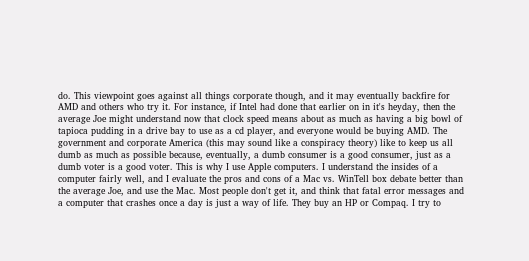do. This viewpoint goes against all things corporate though, and it may eventually backfire for AMD and others who try it. For instance, if Intel had done that earlier on in it's heyday, then the average Joe might understand now that clock speed means about as much as having a big bowl of tapioca pudding in a drive bay to use as a cd player, and everyone would be buying AMD. The government and corporate America (this may sound like a conspiracy theory) like to keep us all dumb as much as possible because, eventually, a dumb consumer is a good consumer, just as a dumb voter is a good voter. This is why I use Apple computers. I understand the insides of a computer fairly well, and I evaluate the pros and cons of a Mac vs. WinTell box debate better than the average Joe, and use the Mac. Most people don't get it, and think that fatal error messages and a computer that crashes once a day is just a way of life. They buy an HP or Compaq. I try to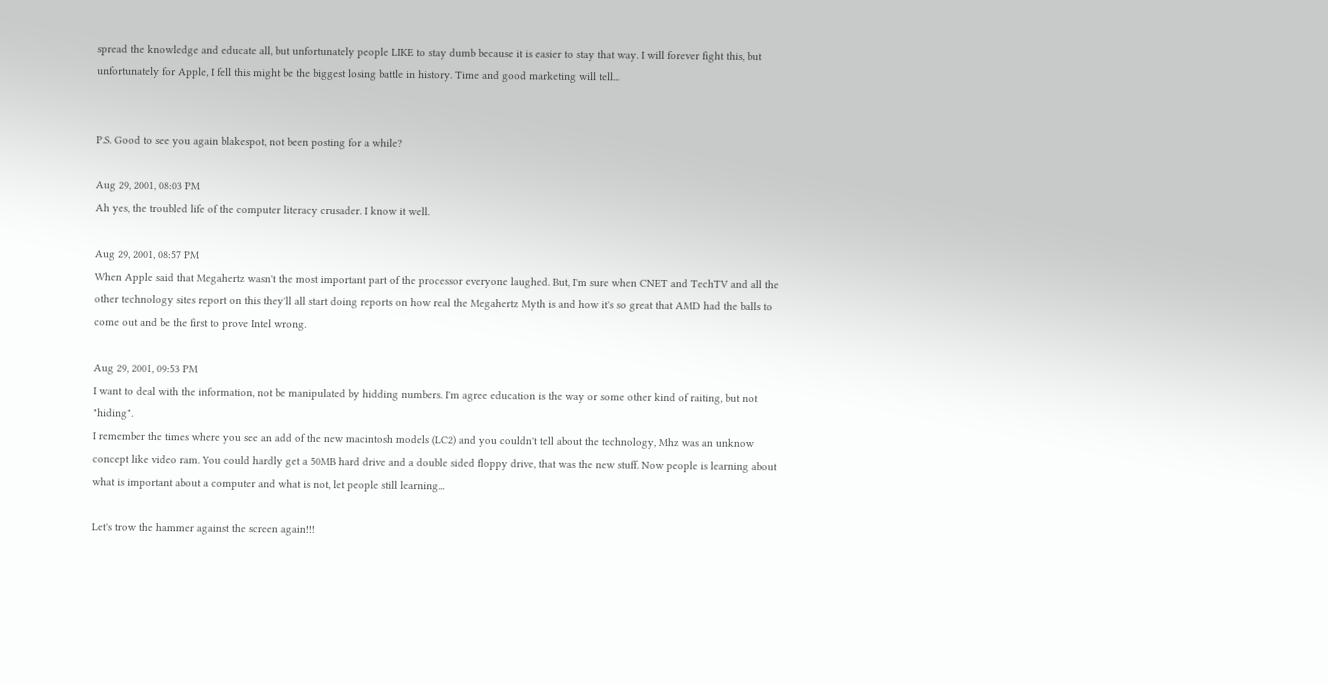spread the knowledge and educate all, but unfortunately people LIKE to stay dumb because it is easier to stay that way. I will forever fight this, but unfortunately for Apple, I fell this might be the biggest losing battle in history. Time and good marketing will tell...


P.S. Good to see you again blakespot, not been posting for a while?

Aug 29, 2001, 08:03 PM
Ah yes, the troubled life of the computer literacy crusader. I know it well.

Aug 29, 2001, 08:57 PM
When Apple said that Megahertz wasn't the most important part of the processor everyone laughed. But, I'm sure when CNET and TechTV and all the other technology sites report on this they'll all start doing reports on how real the Megahertz Myth is and how it's so great that AMD had the balls to come out and be the first to prove Intel wrong.

Aug 29, 2001, 09:53 PM
I want to deal with the information, not be manipulated by hidding numbers. I'm agree education is the way or some other kind of raiting, but not "hiding".
I remember the times where you see an add of the new macintosh models (LC2) and you couldn't tell about the technology, Mhz was an unknow concept like video ram. You could hardly get a 50MB hard drive and a double sided floppy drive, that was the new stuff. Now people is learning about what is important about a computer and what is not, let people still learning...

Let's trow the hammer against the screen again!!!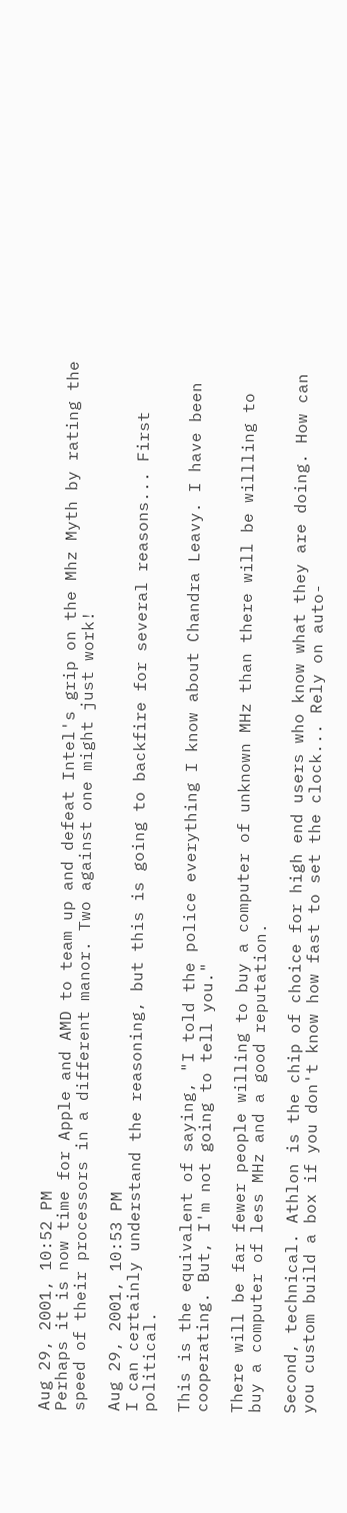Aug 29, 2001, 10:52 PM
Perhaps it is now time for Apple and AMD to team up and defeat Intel's grip on the Mhz Myth by rating the speed of their processors in a different manor. Two against one might just work!

Aug 29, 2001, 10:53 PM
I can certainly understand the reasoning, but this is going to backfire for several reasons... First political.

This is the equivalent of saying, "I told the police everything I know about Chandra Leavy. I have been cooperating. But, I'm not going to tell you."

There will be far fewer people willing to buy a computer of unknown MHz than there will be willling to buy a computer of less MHz and a good reputation.

Second, technical. Athlon is the chip of choice for high end users who know what they are doing. How can you custom build a box if you don't know how fast to set the clock... Rely on auto-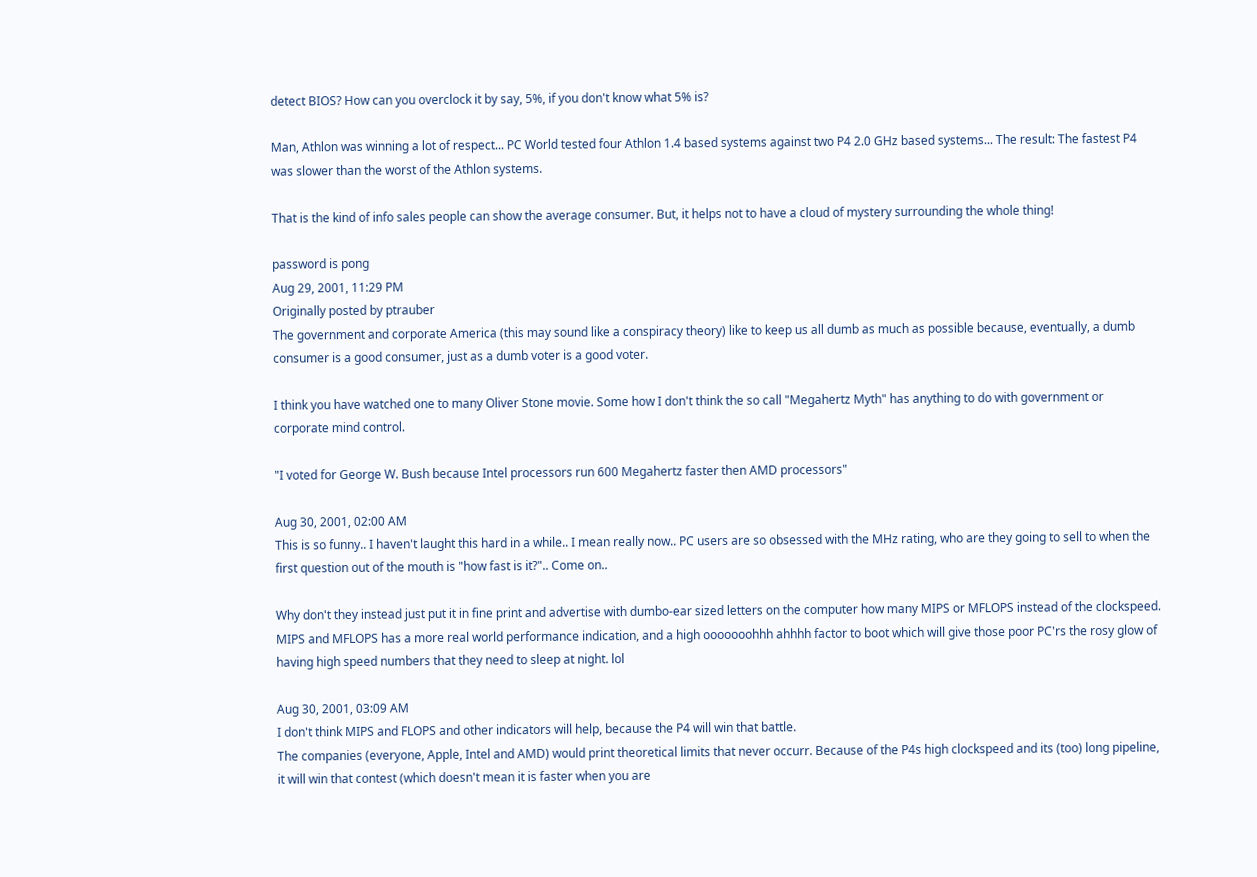detect BIOS? How can you overclock it by say, 5%, if you don't know what 5% is?

Man, Athlon was winning a lot of respect... PC World tested four Athlon 1.4 based systems against two P4 2.0 GHz based systems... The result: The fastest P4 was slower than the worst of the Athlon systems.

That is the kind of info sales people can show the average consumer. But, it helps not to have a cloud of mystery surrounding the whole thing!

password is pong
Aug 29, 2001, 11:29 PM
Originally posted by ptrauber
The government and corporate America (this may sound like a conspiracy theory) like to keep us all dumb as much as possible because, eventually, a dumb consumer is a good consumer, just as a dumb voter is a good voter.

I think you have watched one to many Oliver Stone movie. Some how I don't think the so call "Megahertz Myth" has anything to do with government or corporate mind control.

"I voted for George W. Bush because Intel processors run 600 Megahertz faster then AMD processors"

Aug 30, 2001, 02:00 AM
This is so funny.. I haven't laught this hard in a while.. I mean really now.. PC users are so obsessed with the MHz rating, who are they going to sell to when the first question out of the mouth is "how fast is it?".. Come on..

Why don't they instead just put it in fine print and advertise with dumbo-ear sized letters on the computer how many MIPS or MFLOPS instead of the clockspeed. MIPS and MFLOPS has a more real world performance indication, and a high ooooooohhh ahhhh factor to boot which will give those poor PC'rs the rosy glow of having high speed numbers that they need to sleep at night. lol

Aug 30, 2001, 03:09 AM
I don't think MIPS and FLOPS and other indicators will help, because the P4 will win that battle.
The companies (everyone, Apple, Intel and AMD) would print theoretical limits that never occurr. Because of the P4s high clockspeed and its (too) long pipeline, it will win that contest (which doesn't mean it is faster when you are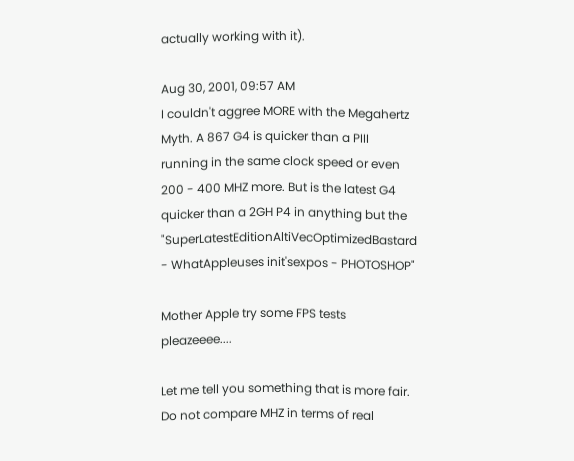actually working with it).

Aug 30, 2001, 09:57 AM
I couldn't aggree MORE with the Megahertz Myth. A 867 G4 is quicker than a PIII running in the same clock speed or even 200 - 400 MHZ more. But is the latest G4 quicker than a 2GH P4 in anything but the "SuperLatestEditionAltiVecOptimizedBastard - WhatAppleuses init'sexpos - PHOTOSHOP"

Mother Apple try some FPS tests pleazeeee....

Let me tell you something that is more fair. Do not compare MHZ in terms of real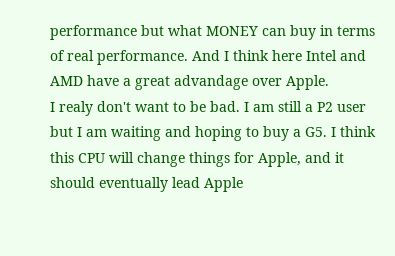performance but what MONEY can buy in terms of real performance. And I think here Intel and AMD have a great advandage over Apple.
I realy don't want to be bad. I am still a P2 user but I am waiting and hoping to buy a G5. I think this CPU will change things for Apple, and it should eventually lead Apple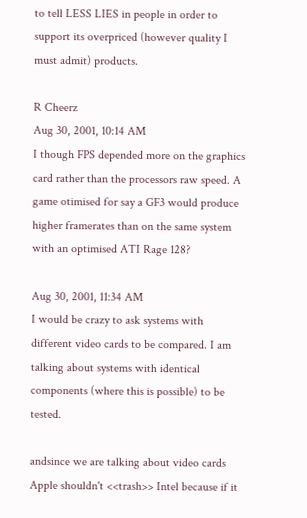to tell LESS LIES in people in order to support its overpriced (however quality I must admit) products.

R Cheerz
Aug 30, 2001, 10:14 AM
I though FPS depended more on the graphics card rather than the processors raw speed. A game otimised for say a GF3 would produce higher framerates than on the same system with an optimised ATI Rage 128?

Aug 30, 2001, 11:34 AM
I would be crazy to ask systems with different video cards to be compared. I am talking about systems with identical components (where this is possible) to be tested.

andsince we are talking about video cards Apple shouldn't <<trash>> Intel because if it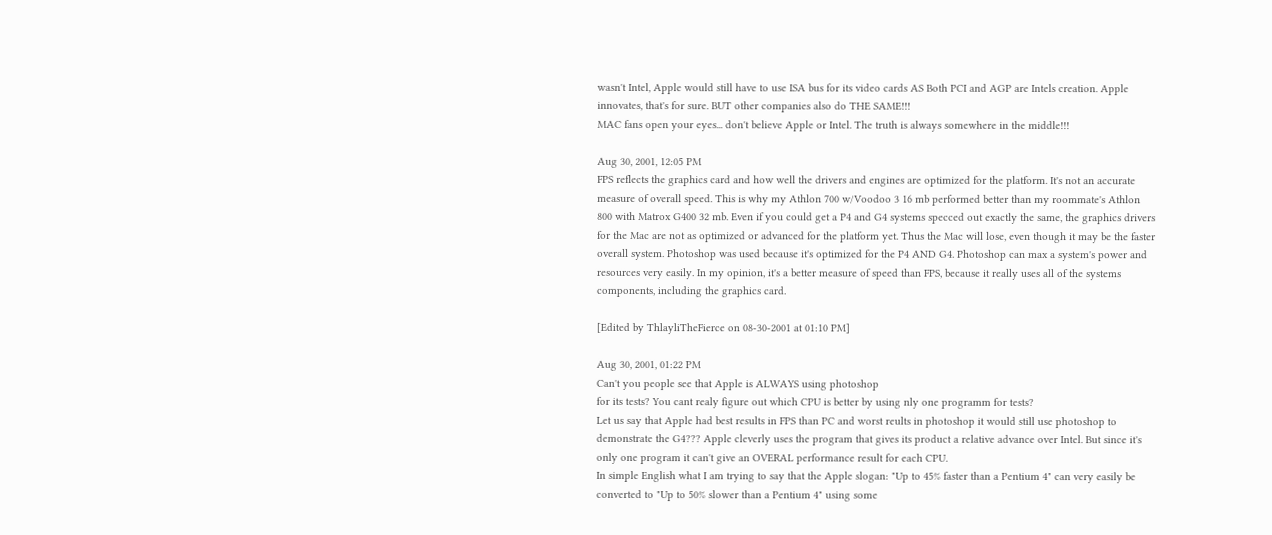wasn't Intel, Apple would still have to use ISA bus for its video cards AS Both PCI and AGP are Intels creation. Apple innovates, that's for sure. BUT other companies also do THE SAME!!!
MAC fans open your eyes... don't believe Apple or Intel. The truth is always somewhere in the middle!!!

Aug 30, 2001, 12:05 PM
FPS reflects the graphics card and how well the drivers and engines are optimized for the platform. It's not an accurate measure of overall speed. This is why my Athlon 700 w/Voodoo 3 16 mb performed better than my roommate's Athlon 800 with Matrox G400 32 mb. Even if you could get a P4 and G4 systems specced out exactly the same, the graphics drivers for the Mac are not as optimized or advanced for the platform yet. Thus the Mac will lose, even though it may be the faster overall system. Photoshop was used because it's optimized for the P4 AND G4. Photoshop can max a system's power and resources very easily. In my opinion, it's a better measure of speed than FPS, because it really uses all of the systems components, including the graphics card.

[Edited by ThlayliTheFierce on 08-30-2001 at 01:10 PM]

Aug 30, 2001, 01:22 PM
Can't you people see that Apple is ALWAYS using photoshop
for its tests? You cant realy figure out which CPU is better by using nly one programm for tests?
Let us say that Apple had best results in FPS than PC and worst reults in photoshop it would still use photoshop to demonstrate the G4??? Apple cleverly uses the program that gives its product a relative advance over Intel. But since it's only one program it can't give an OVERAL performance result for each CPU.
In simple English what I am trying to say that the Apple slogan: "Up to 45% faster than a Pentium 4" can very easily be converted to "Up to 50% slower than a Pentium 4" using some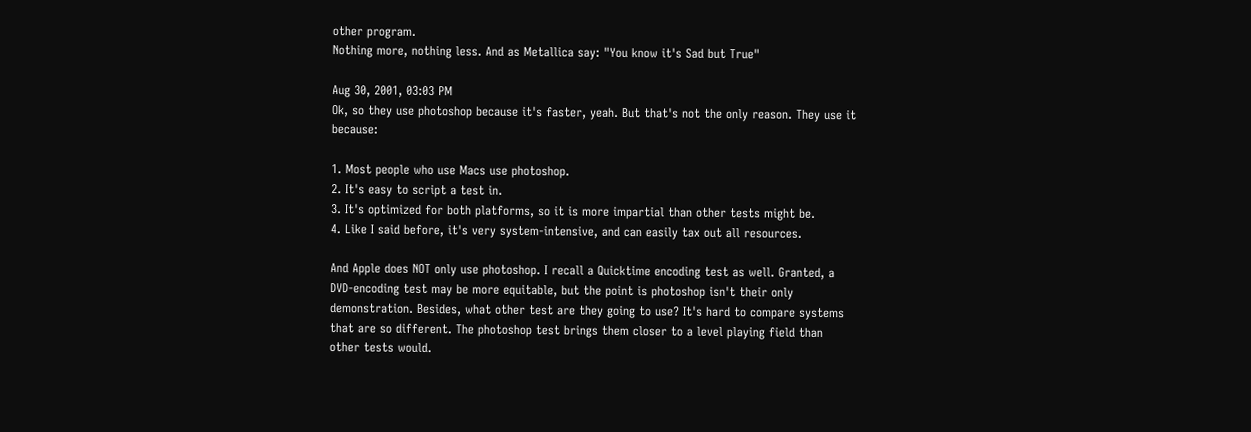other program.
Nothing more, nothing less. And as Metallica say: "You know it's Sad but True"

Aug 30, 2001, 03:03 PM
Ok, so they use photoshop because it's faster, yeah. But that's not the only reason. They use it because:

1. Most people who use Macs use photoshop.
2. It's easy to script a test in.
3. It's optimized for both platforms, so it is more impartial than other tests might be.
4. Like I said before, it's very system-intensive, and can easily tax out all resources.

And Apple does NOT only use photoshop. I recall a Quicktime encoding test as well. Granted, a DVD-encoding test may be more equitable, but the point is photoshop isn't their only demonstration. Besides, what other test are they going to use? It's hard to compare systems that are so different. The photoshop test brings them closer to a level playing field than other tests would.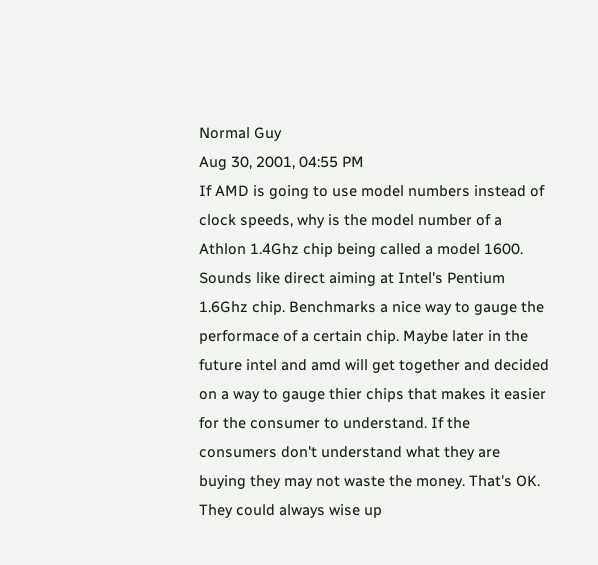Normal Guy
Aug 30, 2001, 04:55 PM
If AMD is going to use model numbers instead of clock speeds, why is the model number of a Athlon 1.4Ghz chip being called a model 1600. Sounds like direct aiming at Intel's Pentium 1.6Ghz chip. Benchmarks a nice way to gauge the performace of a certain chip. Maybe later in the future intel and amd will get together and decided on a way to gauge thier chips that makes it easier for the consumer to understand. If the consumers don't understand what they are buying they may not waste the money. That's OK. They could always wise up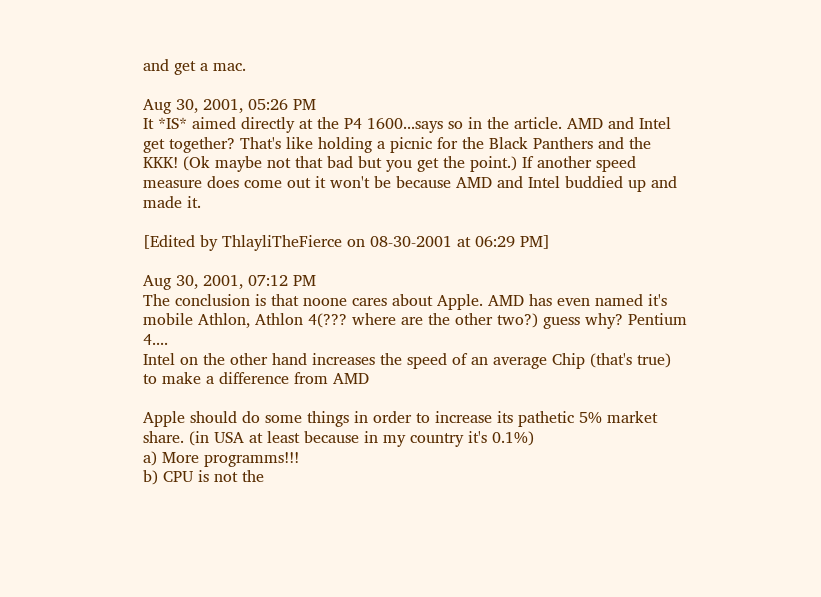and get a mac.

Aug 30, 2001, 05:26 PM
It *IS* aimed directly at the P4 1600...says so in the article. AMD and Intel get together? That's like holding a picnic for the Black Panthers and the KKK! (Ok maybe not that bad but you get the point.) If another speed measure does come out it won't be because AMD and Intel buddied up and made it.

[Edited by ThlayliTheFierce on 08-30-2001 at 06:29 PM]

Aug 30, 2001, 07:12 PM
The conclusion is that noone cares about Apple. AMD has even named it's mobile Athlon, Athlon 4(??? where are the other two?) guess why? Pentium 4....
Intel on the other hand increases the speed of an average Chip (that's true) to make a difference from AMD

Apple should do some things in order to increase its pathetic 5% market share. (in USA at least because in my country it's 0.1%)
a) More programms!!!
b) CPU is not the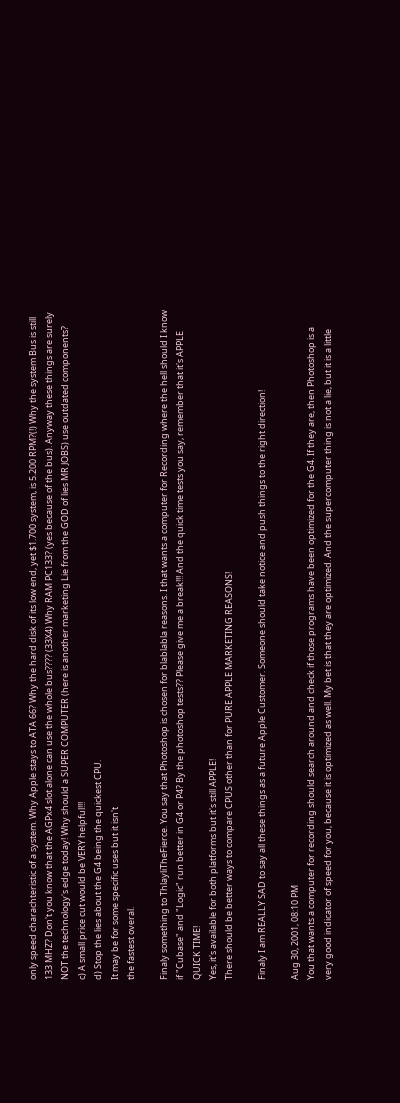only speed charachteristic of a system. Why Apple stays to ATA 66? Why the hard disk of its low end, yet $1.700 system, is 5.200 RPM?(!) Why the system Bus is still 133 MHZ? Don't you know that the AGPx4 slot alone can use the whole bus???? (33X4) Why RAM PC133? (yes because of the bus). Anyway these things are surely NOT the technology's edge today! Why should a SUPER COMPUTER (here is another marketing Lie from the GOD of lies MR JOBS) use outdated components?
c) A small price cut would be VERY helpful!!!
d) Stop the lies about the G4 being the quickest CPU.
It may be for some specific uses but it isn't
the fastest overal.

Finaly something to ThlayliTheFierce. You say that Photoshop is chosen for blablabla reasons. I that wants a computer for Recording where the hell should I know if "Cubase" and "Logic" run better in G4 or P4? By the photoshop tests?? Please give me a break!!! And the quick time tests you say, remember that it's APPLE QUICK TIME!
Yes, it's available for both platforms but it's still APPLE!
There should be better ways to compare CPUS other than for PURE APPLE MARKETING REASONS!

Finaly I am REALLY SAD to say all these things as a future Apple Customer. Someone should take notice and push things to the right direction!

Aug 30, 2001, 08:10 PM
You that wants a computer for recording should search around and check if those programs have been optimized for the G4. If they are, then Photoshop is a very good indicator of speed for you, because it is optimized as well. My bet is that they are optimized. And the supercomputer thing is not a lie, but it is a little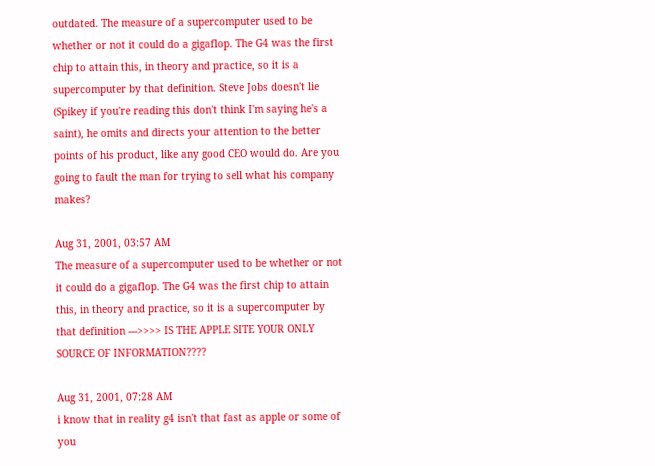outdated. The measure of a supercomputer used to be whether or not it could do a gigaflop. The G4 was the first chip to attain this, in theory and practice, so it is a supercomputer by that definition. Steve Jobs doesn't lie (Spikey if you're reading this don't think I'm saying he's a saint), he omits and directs your attention to the better points of his product, like any good CEO would do. Are you going to fault the man for trying to sell what his company makes?

Aug 31, 2001, 03:57 AM
The measure of a supercomputer used to be whether or not it could do a gigaflop. The G4 was the first chip to attain this, in theory and practice, so it is a supercomputer by that definition --->>>> IS THE APPLE SITE YOUR ONLY SOURCE OF INFORMATION????

Aug 31, 2001, 07:28 AM
i know that in reality g4 isn't that fast as apple or some of you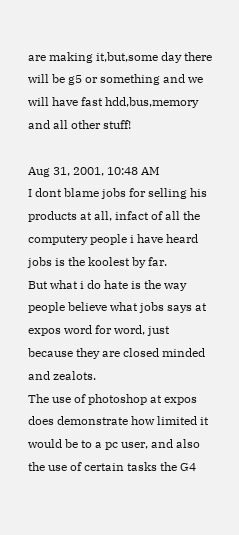are making it,but,some day there will be g5 or something and we will have fast hdd,bus,memory and all other stuff!

Aug 31, 2001, 10:48 AM
I dont blame jobs for selling his products at all, infact of all the computery people i have heard jobs is the koolest by far.
But what i do hate is the way people believe what jobs says at expos word for word, just because they are closed minded and zealots.
The use of photoshop at expos does demonstrate how limited it would be to a pc user, and also the use of certain tasks the G4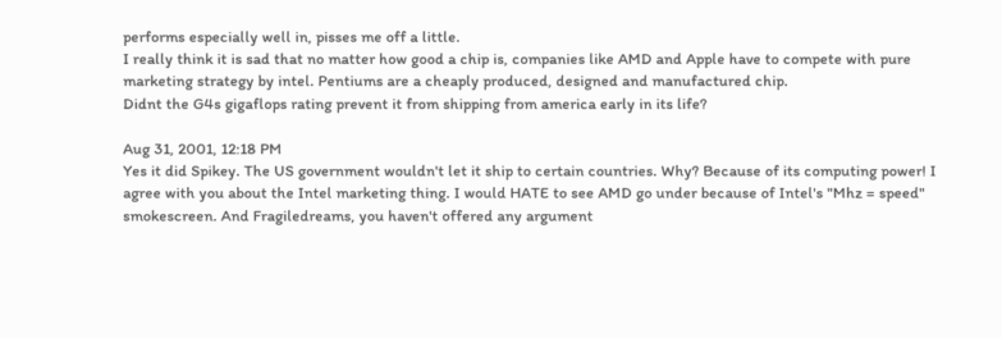performs especially well in, pisses me off a little.
I really think it is sad that no matter how good a chip is, companies like AMD and Apple have to compete with pure marketing strategy by intel. Pentiums are a cheaply produced, designed and manufactured chip.
Didnt the G4s gigaflops rating prevent it from shipping from america early in its life?

Aug 31, 2001, 12:18 PM
Yes it did Spikey. The US government wouldn't let it ship to certain countries. Why? Because of its computing power! I agree with you about the Intel marketing thing. I would HATE to see AMD go under because of Intel's "Mhz = speed" smokescreen. And Fragiledreams, you haven't offered any argument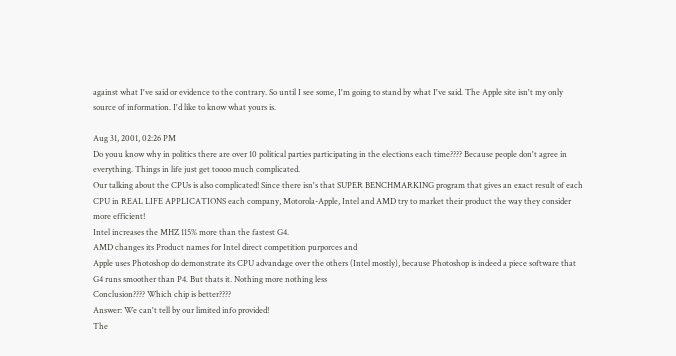against what I've said or evidence to the contrary. So until I see some, I'm going to stand by what I've said. The Apple site isn't my only source of information. I'd like to know what yours is.

Aug 31, 2001, 02:26 PM
Do youu know why in politics there are over 10 political parties participating in the elections each time???? Because people don't agree in everything. Things in life just get toooo much complicated.
Our talking about the CPUs is also complicated! Since there isn's that SUPER BENCHMARKING program that gives an exact result of each CPU in REAL LIFE APPLICATIONS each company, Motorola-Apple, Intel and AMD try to market their product the way they consider more efficient!
Intel increases the MHZ 115% more than the fastest G4.
AMD changes its Product names for Intel direct competition purporces and
Apple uses Photoshop do demonstrate its CPU advandage over the others (Intel mostly), because Photoshop is indeed a piece software that G4 runs smoother than P4. But thats it. Nothing more nothing less
Conclusion???? Which chip is better????
Answer: We can't tell by our limited info provided!
The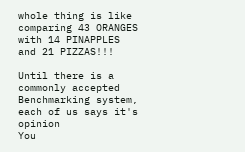whole thing is like comparing 43 ORANGES with 14 PINAPPLES and 21 PIZZAS!!!

Until there is a commonly accepted Benchmarking system, each of us says it's opinion
You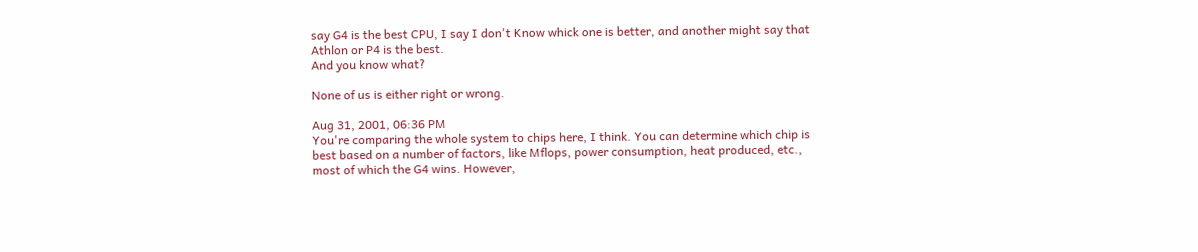say G4 is the best CPU, I say I don't Know whick one is better, and another might say that Athlon or P4 is the best.
And you know what?

None of us is either right or wrong.

Aug 31, 2001, 06:36 PM
You're comparing the whole system to chips here, I think. You can determine which chip is best based on a number of factors, like Mflops, power consumption, heat produced, etc., most of which the G4 wins. However,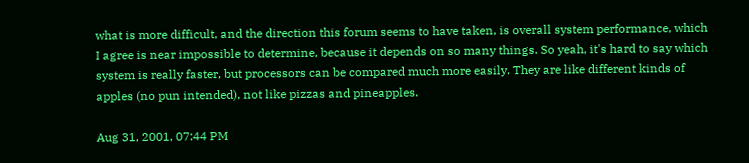what is more difficult, and the direction this forum seems to have taken, is overall system performance, which I agree is near impossible to determine, because it depends on so many things. So yeah, it's hard to say which system is really faster, but processors can be compared much more easily. They are like different kinds of apples (no pun intended), not like pizzas and pineapples.

Aug 31, 2001, 07:44 PM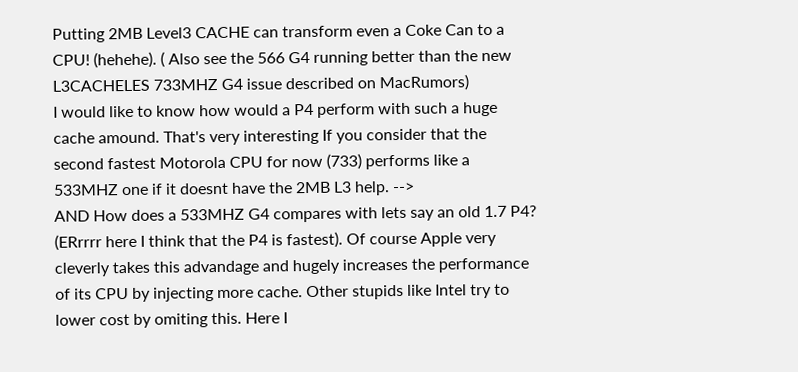Putting 2MB Level3 CACHE can transform even a Coke Can to a CPU! (hehehe). ( Also see the 566 G4 running better than the new L3CACHELES 733MHZ G4 issue described on MacRumors)
I would like to know how would a P4 perform with such a huge cache amound. That's very interesting If you consider that the second fastest Motorola CPU for now (733) performs like a 533MHZ one if it doesnt have the 2MB L3 help. -->
AND How does a 533MHZ G4 compares with lets say an old 1.7 P4? (ERrrrr here I think that the P4 is fastest). Of course Apple very cleverly takes this advandage and hugely increases the performance of its CPU by injecting more cache. Other stupids like Intel try to lower cost by omiting this. Here I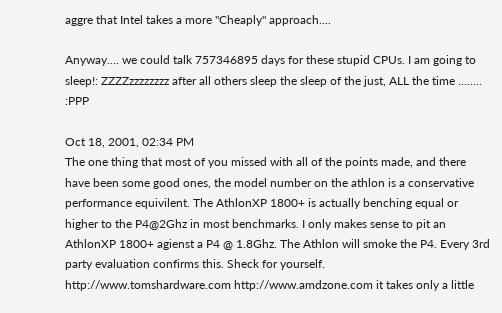aggre that Intel takes a more "Cheaply" approach....

Anyway.... we could talk 757346895 days for these stupid CPUs. I am going to sleep!: ZZZZzzzzzzzz after all others sleep the sleep of the just, ALL the time ........ :PPP

Oct 18, 2001, 02:34 PM
The one thing that most of you missed with all of the points made, and there have been some good ones, the model number on the athlon is a conservative performance equivilent. The AthlonXP 1800+ is actually benching equal or higher to the P4@2Ghz in most benchmarks. I only makes sense to pit an AthlonXP 1800+ agienst a P4 @ 1.8Ghz. The Athlon will smoke the P4. Every 3rd party evaluation confirms this. Sheck for yourself. http://www.tomshardware.com http://www.amdzone.com it takes only a little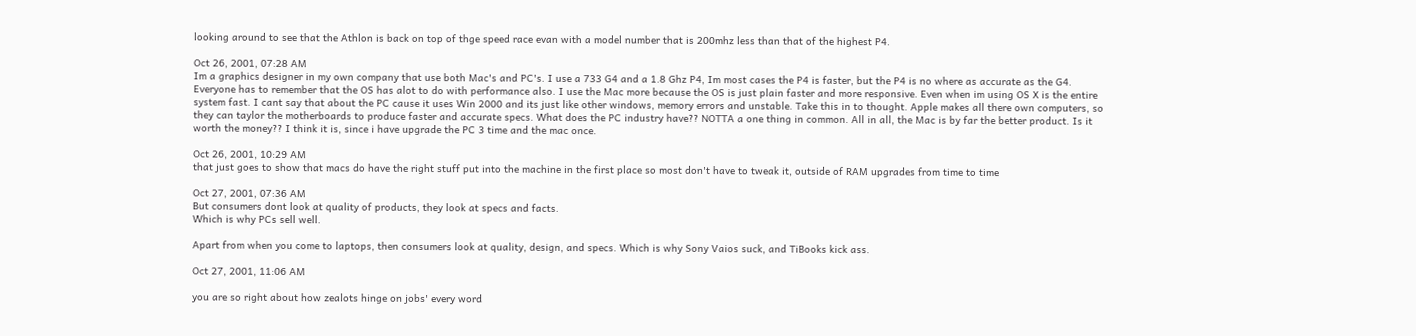looking around to see that the Athlon is back on top of thge speed race evan with a model number that is 200mhz less than that of the highest P4.

Oct 26, 2001, 07:28 AM
Im a graphics designer in my own company that use both Mac's and PC's. I use a 733 G4 and a 1.8 Ghz P4, Im most cases the P4 is faster, but the P4 is no where as accurate as the G4. Everyone has to remember that the OS has alot to do with performance also. I use the Mac more because the OS is just plain faster and more responsive. Even when im using OS X is the entire system fast. I cant say that about the PC cause it uses Win 2000 and its just like other windows, memory errors and unstable. Take this in to thought. Apple makes all there own computers, so they can taylor the motherboards to produce faster and accurate specs. What does the PC industry have?? NOTTA a one thing in common. All in all, the Mac is by far the better product. Is it worth the money?? I think it is, since i have upgrade the PC 3 time and the mac once.

Oct 26, 2001, 10:29 AM
that just goes to show that macs do have the right stuff put into the machine in the first place so most don't have to tweak it, outside of RAM upgrades from time to time

Oct 27, 2001, 07:36 AM
But consumers dont look at quality of products, they look at specs and facts.
Which is why PCs sell well.

Apart from when you come to laptops, then consumers look at quality, design, and specs. Which is why Sony Vaios suck, and TiBooks kick ass.

Oct 27, 2001, 11:06 AM

you are so right about how zealots hinge on jobs' every word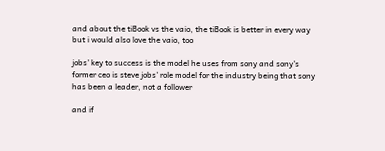and about the tiBook vs the vaio, the tiBook is better in every way but i would also love the vaio, too

jobs' key to success is the model he uses from sony and sony's former ceo is steve jobs' role model for the industry being that sony has been a leader, not a follower

and if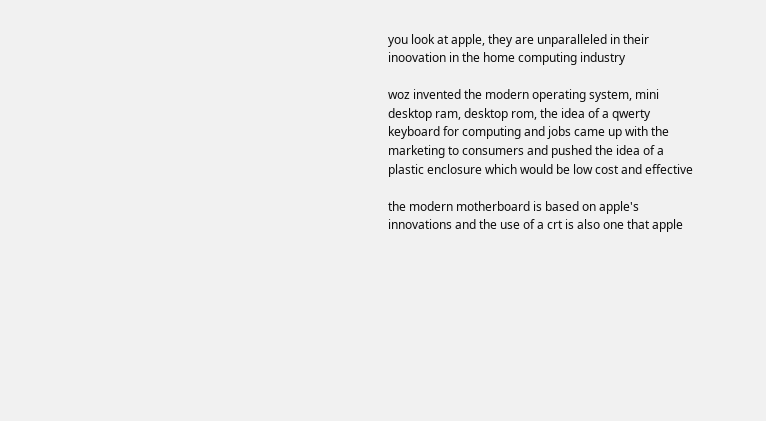you look at apple, they are unparalleled in their inoovation in the home computing industry

woz invented the modern operating system, mini desktop ram, desktop rom, the idea of a qwerty keyboard for computing and jobs came up with the marketing to consumers and pushed the idea of a plastic enclosure which would be low cost and effective

the modern motherboard is based on apple's innovations and the use of a crt is also one that apple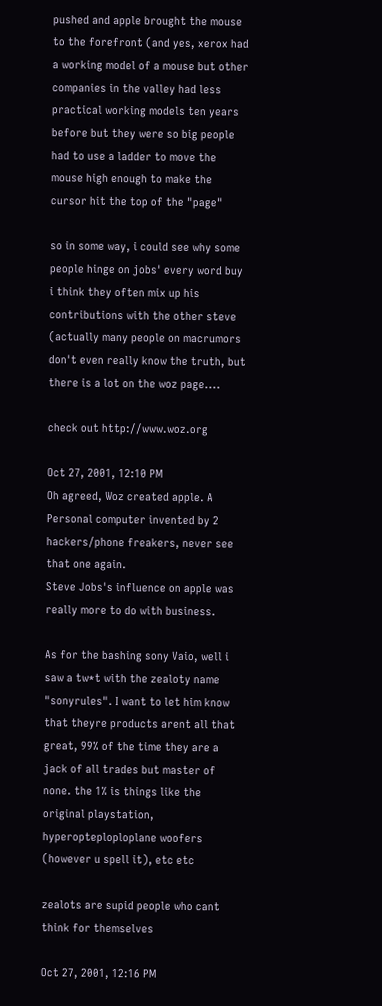pushed and apple brought the mouse to the forefront (and yes, xerox had a working model of a mouse but other companies in the valley had less practical working models ten years before but they were so big people had to use a ladder to move the mouse high enough to make the cursor hit the top of the "page"

so in some way, i could see why some people hinge on jobs' every word buy i think they often mix up his contributions with the other steve (actually many people on macrumors don't even really know the truth, but there is a lot on the woz page....

check out http://www.woz.org

Oct 27, 2001, 12:10 PM
Oh agreed, Woz created apple. A Personal computer invented by 2 hackers/phone freakers, never see that one again.
Steve Jobs's influence on apple was really more to do with business.

As for the bashing sony Vaio, well i saw a tw*t with the zealoty name "sonyrules". I want to let him know that theyre products arent all that great, 99% of the time they are a jack of all trades but master of none. the 1% is things like the original playstation, hyperopteploploplane woofers (however u spell it), etc etc

zealots are supid people who cant think for themselves

Oct 27, 2001, 12:16 PM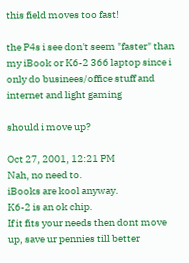this field moves too fast!

the P4s i see don't seem "faster" than my iBook or K6-2 366 laptop since i only do businees/office stuff and internet and light gaming

should i move up?

Oct 27, 2001, 12:21 PM
Nah, no need to.
iBooks are kool anyway.
K6-2 is an ok chip.
If it fits your needs then dont move up, save ur pennies till better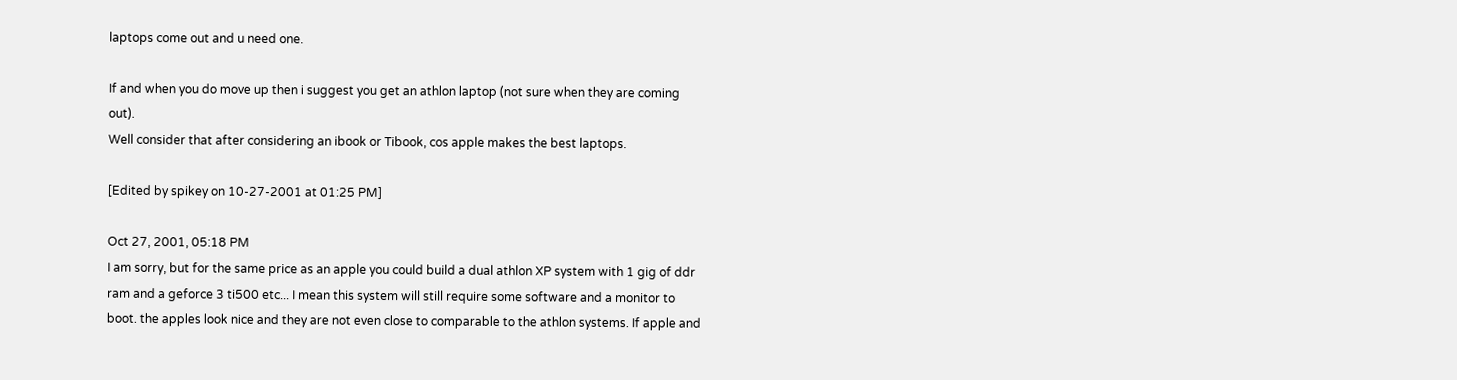laptops come out and u need one.

If and when you do move up then i suggest you get an athlon laptop (not sure when they are coming out).
Well consider that after considering an ibook or Tibook, cos apple makes the best laptops.

[Edited by spikey on 10-27-2001 at 01:25 PM]

Oct 27, 2001, 05:18 PM
I am sorry, but for the same price as an apple you could build a dual athlon XP system with 1 gig of ddr ram and a geforce 3 ti500 etc... I mean this system will still require some software and a monitor to boot. the apples look nice and they are not even close to comparable to the athlon systems. If apple and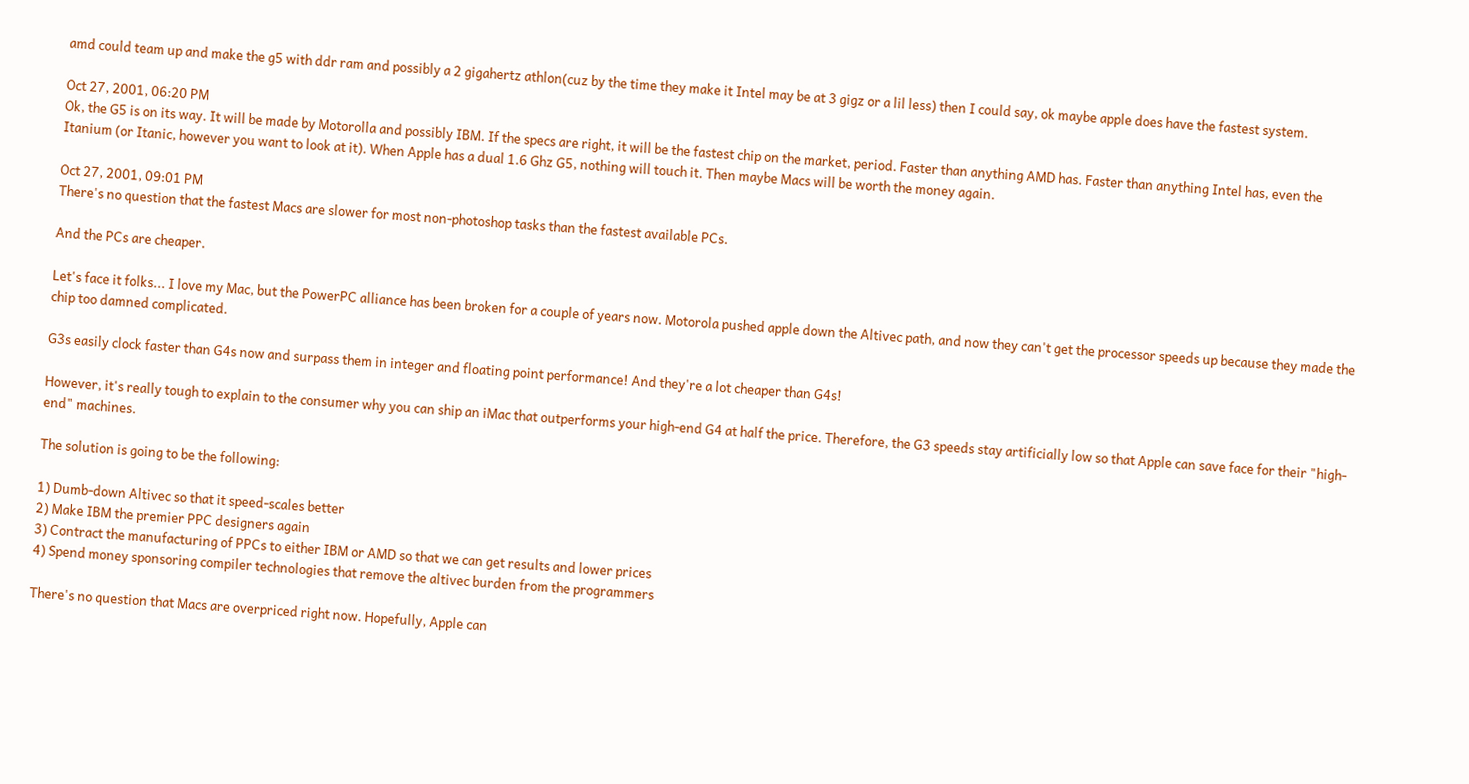amd could team up and make the g5 with ddr ram and possibly a 2 gigahertz athlon(cuz by the time they make it Intel may be at 3 gigz or a lil less) then I could say, ok maybe apple does have the fastest system.

Oct 27, 2001, 06:20 PM
Ok, the G5 is on its way. It will be made by Motorolla and possibly IBM. If the specs are right, it will be the fastest chip on the market, period. Faster than anything AMD has. Faster than anything Intel has, even the Itanium (or Itanic, however you want to look at it). When Apple has a dual 1.6 Ghz G5, nothing will touch it. Then maybe Macs will be worth the money again.

Oct 27, 2001, 09:01 PM
There's no question that the fastest Macs are slower for most non-photoshop tasks than the fastest available PCs.

And the PCs are cheaper.

Let's face it folks... I love my Mac, but the PowerPC alliance has been broken for a couple of years now. Motorola pushed apple down the Altivec path, and now they can't get the processor speeds up because they made the chip too damned complicated.

G3s easily clock faster than G4s now and surpass them in integer and floating point performance! And they're a lot cheaper than G4s!

However, it's really tough to explain to the consumer why you can ship an iMac that outperforms your high-end G4 at half the price. Therefore, the G3 speeds stay artificially low so that Apple can save face for their "high-end" machines.

The solution is going to be the following:

1) Dumb-down Altivec so that it speed-scales better
2) Make IBM the premier PPC designers again
3) Contract the manufacturing of PPCs to either IBM or AMD so that we can get results and lower prices
4) Spend money sponsoring compiler technologies that remove the altivec burden from the programmers

There's no question that Macs are overpriced right now. Hopefully, Apple can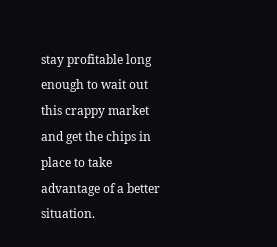stay profitable long enough to wait out this crappy market and get the chips in place to take advantage of a better situation.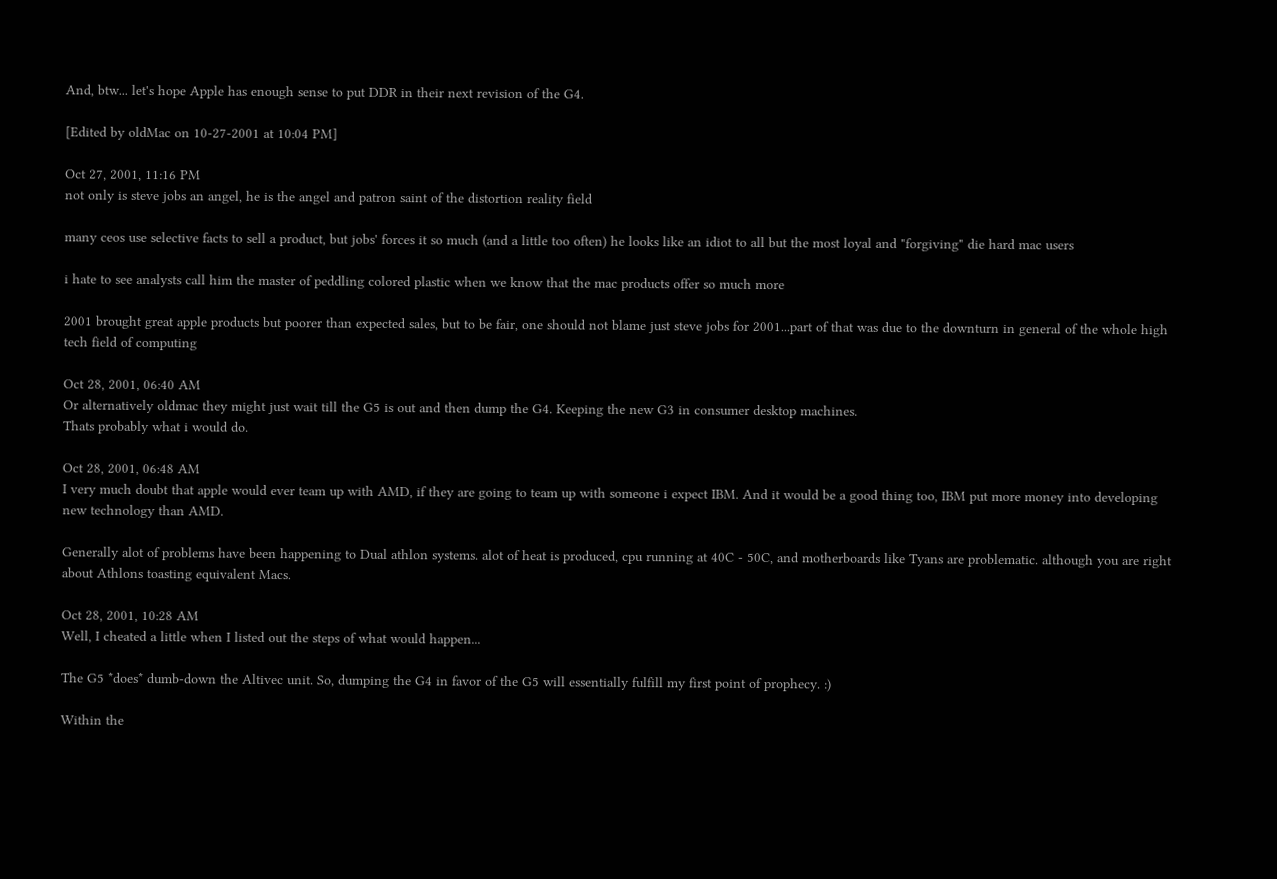And, btw... let's hope Apple has enough sense to put DDR in their next revision of the G4.

[Edited by oldMac on 10-27-2001 at 10:04 PM]

Oct 27, 2001, 11:16 PM
not only is steve jobs an angel, he is the angel and patron saint of the distortion reality field

many ceos use selective facts to sell a product, but jobs' forces it so much (and a little too often) he looks like an idiot to all but the most loyal and "forgiving" die hard mac users

i hate to see analysts call him the master of peddling colored plastic when we know that the mac products offer so much more

2001 brought great apple products but poorer than expected sales, but to be fair, one should not blame just steve jobs for 2001...part of that was due to the downturn in general of the whole high tech field of computing

Oct 28, 2001, 06:40 AM
Or alternatively oldmac they might just wait till the G5 is out and then dump the G4. Keeping the new G3 in consumer desktop machines.
Thats probably what i would do.

Oct 28, 2001, 06:48 AM
I very much doubt that apple would ever team up with AMD, if they are going to team up with someone i expect IBM. And it would be a good thing too, IBM put more money into developing new technology than AMD.

Generally alot of problems have been happening to Dual athlon systems. alot of heat is produced, cpu running at 40C - 50C, and motherboards like Tyans are problematic. although you are right about Athlons toasting equivalent Macs.

Oct 28, 2001, 10:28 AM
Well, I cheated a little when I listed out the steps of what would happen...

The G5 *does* dumb-down the Altivec unit. So, dumping the G4 in favor of the G5 will essentially fulfill my first point of prophecy. :)

Within the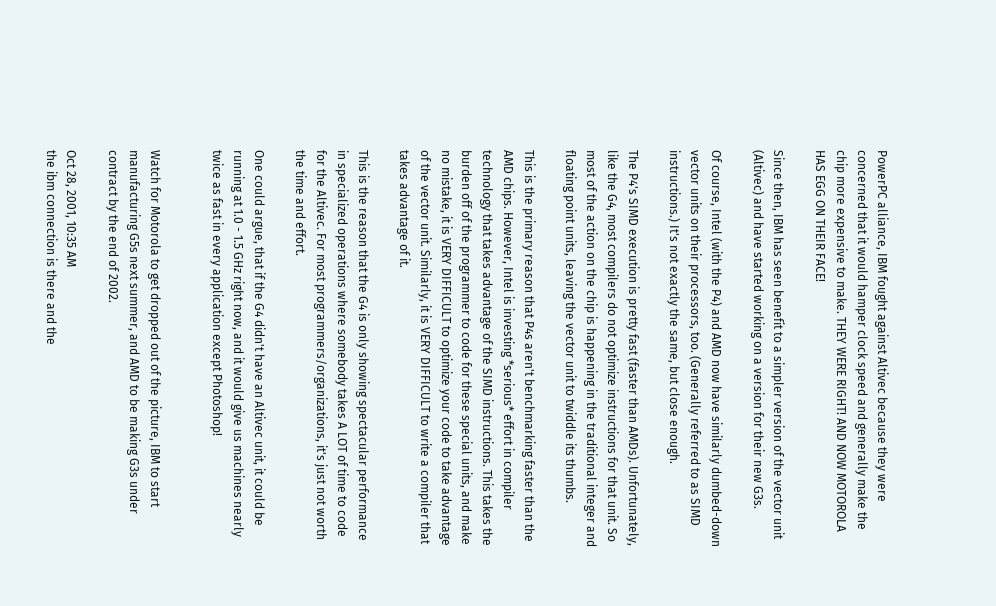PowerPC alliance, IBM fought against Altivec because they were concerned that it would hamper clock speed and generally make the chip more expensive to make. THEY WERE RIGHT! AND NOW MOTOROLA HAS EGG ON THEIR FACE!

Since then, IBM has seen benefit to a simpler version of the vector unit (Altivec) and have started working on a version for their new G3s.

Of course, Intel (with the P4) and AMD now have similarly dumbed-down vector units on their processors, too. (Generally referred to as SIMD instructions.) It's not exactly the same, but close enough.

The P4's SIMD execution is pretty fast (faster than AMDs). Unfortunately, like the G4, most compilers do not optimize instructions for that unit. So most of the action on the chip is happening in the traditional integer and floating point units, leaving the vector unit to twiddle its thumbs.

This is the primary reason that P4s aren't benchmarking faster than the AMD chips. However, Intel is investing *serious* effort in compiler technology that takes advantage of the SIMD instructions. This takes the burden off of the programmer to code for these special units, and make no mistake, it is VERY DIFFICULT to optimize your code to take advantage of the vector unit. Similarly, it is VERY DIFFICULT to write a compiler that takes advantage of it.

This is the reason that the G4 is only showing spectacular performance in specialized operations where somebody takes A LOT of time to code for the Altivec. For most programmers/organizations, it's just not worth the time and effort.

One could argue, that if the G4 didn't have an Altivec unit, it could be running at 1.0 - 1.5 GHz right now, and it would give us machines nearly twice as fast in every application except Photoshop!


Watch for Motorola to get dropped out of the picture, IBM to start manufacturing G5s next summer, and AMD to be making G3s under contract by the end of 2002.

Oct 28, 2001, 10:35 AM
the ibm connection is there and the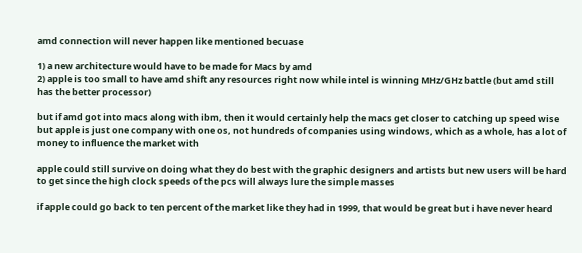amd connection will never happen like mentioned becuase

1) a new architecture would have to be made for Macs by amd
2) apple is too small to have amd shift any resources right now while intel is winning MHz/GHz battle (but amd still has the better processor)

but if amd got into macs along with ibm, then it would certainly help the macs get closer to catching up speed wise but apple is just one company with one os, not hundreds of companies using windows, which as a whole, has a lot of money to influence the market with

apple could still survive on doing what they do best with the graphic designers and artists but new users will be hard to get since the high clock speeds of the pcs will always lure the simple masses

if apple could go back to ten percent of the market like they had in 1999, that would be great but i have never heard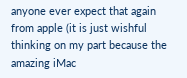anyone ever expect that again from apple (it is just wishful thinking on my part because the amazing iMac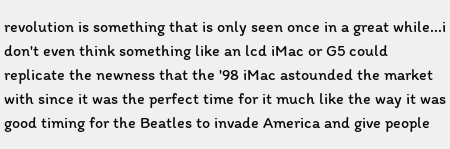revolution is something that is only seen once in a great while...i don't even think something like an lcd iMac or G5 could replicate the newness that the '98 iMac astounded the market with since it was the perfect time for it much like the way it was good timing for the Beatles to invade America and give people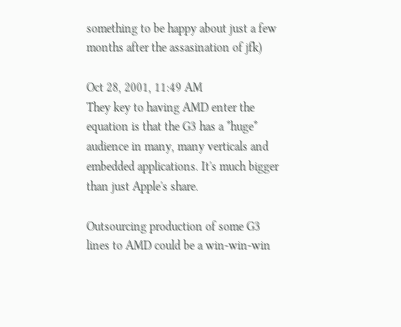something to be happy about just a few months after the assasination of jfk)

Oct 28, 2001, 11:49 AM
They key to having AMD enter the equation is that the G3 has a *huge* audience in many, many verticals and embedded applications. It's much bigger than just Apple's share.

Outsourcing production of some G3 lines to AMD could be a win-win-win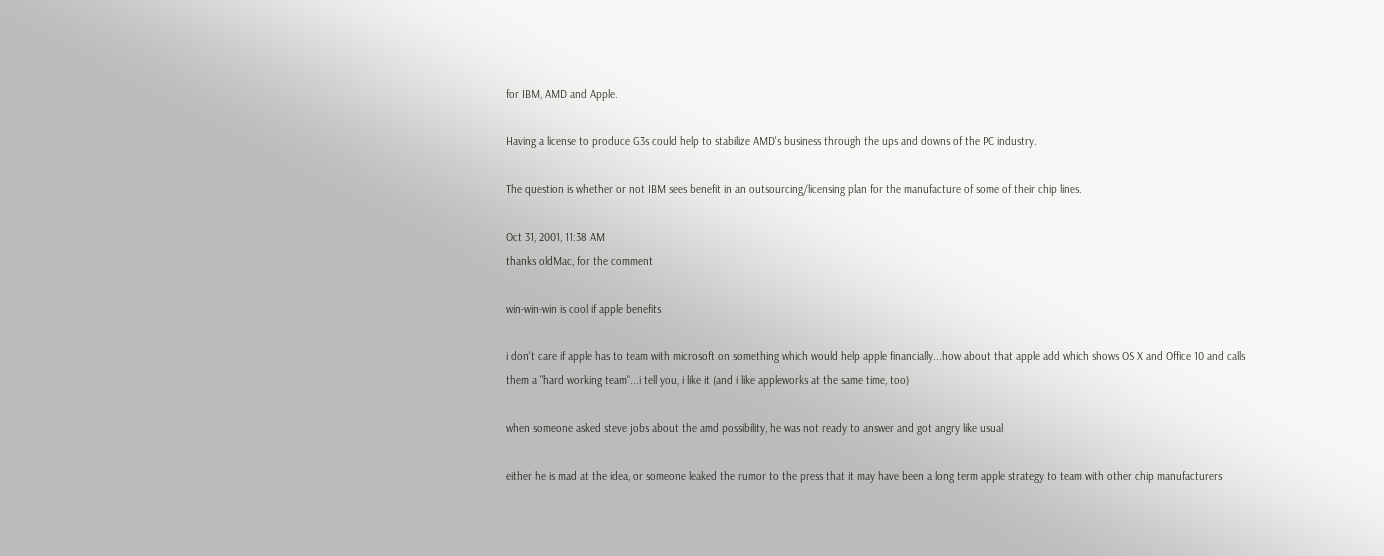for IBM, AMD and Apple.

Having a license to produce G3s could help to stabilize AMD's business through the ups and downs of the PC industry.

The question is whether or not IBM sees benefit in an outsourcing/licensing plan for the manufacture of some of their chip lines.

Oct 31, 2001, 11:38 AM
thanks oldMac, for the comment

win-win-win is cool if apple benefits

i don't care if apple has to team with microsoft on something which would help apple financially...how about that apple add which shows OS X and Office 10 and calls them a "hard working team"...i tell you, i like it (and i like appleworks at the same time, too)

when someone asked steve jobs about the amd possibility, he was not ready to answer and got angry like usual

either he is mad at the idea, or someone leaked the rumor to the press that it may have been a long term apple strategy to team with other chip manufacturers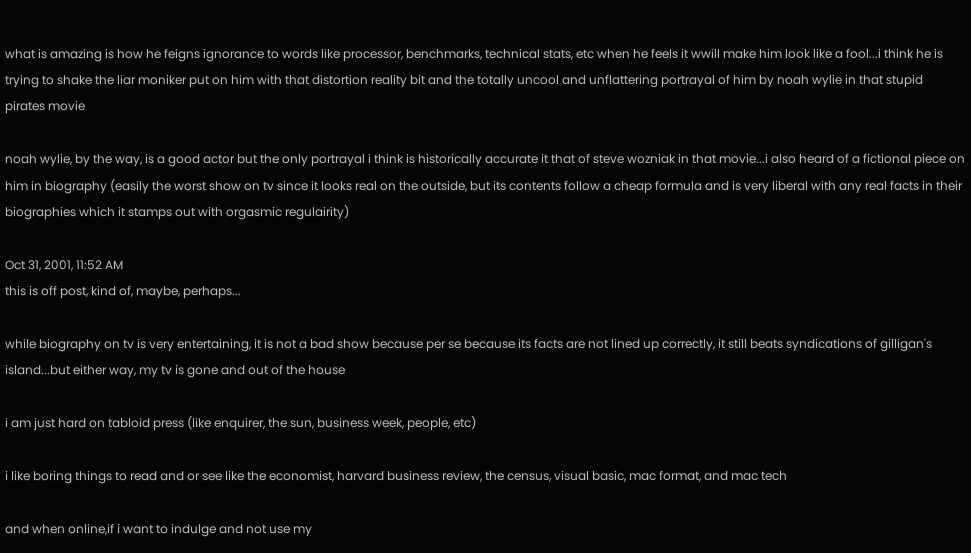what is amazing is how he feigns ignorance to words like processor, benchmarks, technical stats, etc when he feels it wwill make him look like a fool...i think he is trying to shake the liar moniker put on him with that distortion reality bit and the totally uncool and unflattering portrayal of him by noah wylie in that stupid pirates movie

noah wylie, by the way, is a good actor but the only portrayal i think is historically accurate it that of steve wozniak in that movie...i also heard of a fictional piece on him in biography (easily the worst show on tv since it looks real on the outside, but its contents follow a cheap formula and is very liberal with any real facts in their biographies which it stamps out with orgasmic regulairity)

Oct 31, 2001, 11:52 AM
this is off post, kind of, maybe, perhaps...

while biography on tv is very entertaining, it is not a bad show because per se because its facts are not lined up correctly, it still beats syndications of gilligan's island...but either way, my tv is gone and out of the house

i am just hard on tabloid press (like enquirer, the sun, business week, people, etc)

i like boring things to read and or see like the economist, harvard business review, the census, visual basic, mac format, and mac tech

and when online,if i want to indulge and not use my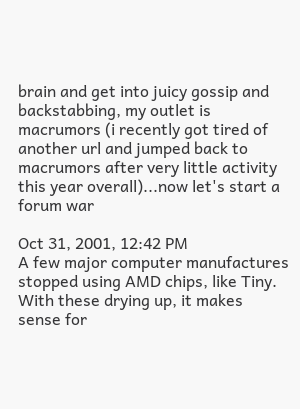brain and get into juicy gossip and backstabbing, my outlet is macrumors (i recently got tired of another url and jumped back to macrumors after very little activity this year overall)...now let's start a forum war

Oct 31, 2001, 12:42 PM
A few major computer manufactures stopped using AMD chips, like Tiny. With these drying up, it makes sense for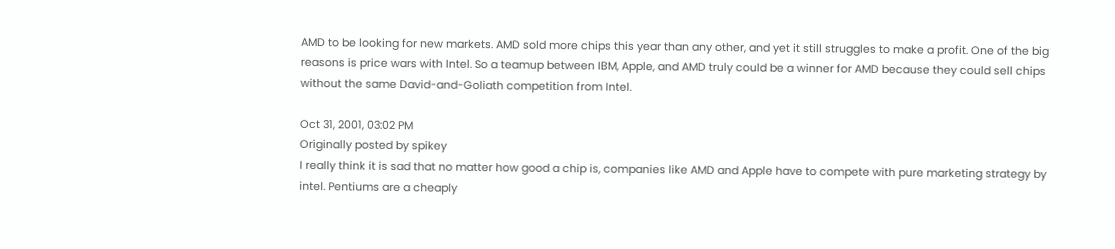AMD to be looking for new markets. AMD sold more chips this year than any other, and yet it still struggles to make a profit. One of the big reasons is price wars with Intel. So a teamup between IBM, Apple, and AMD truly could be a winner for AMD because they could sell chips without the same David-and-Goliath competition from Intel.

Oct 31, 2001, 03:02 PM
Originally posted by spikey
I really think it is sad that no matter how good a chip is, companies like AMD and Apple have to compete with pure marketing strategy by intel. Pentiums are a cheaply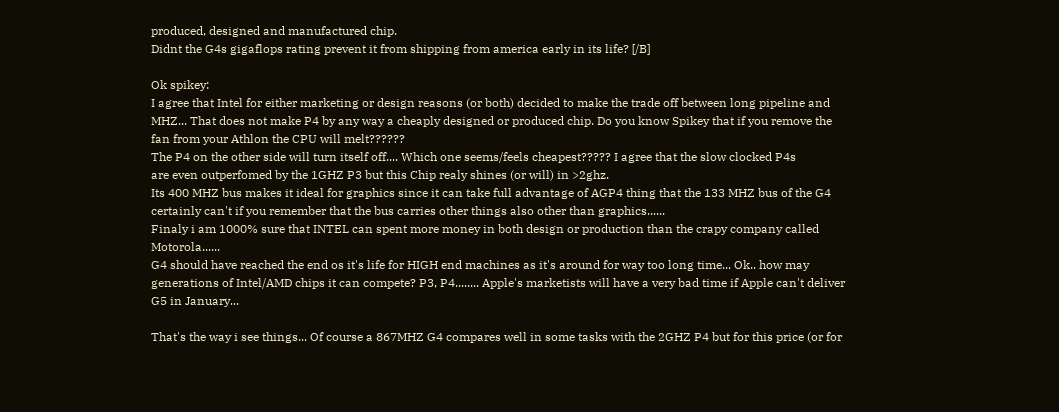produced, designed and manufactured chip.
Didnt the G4s gigaflops rating prevent it from shipping from america early in its life? [/B]

Ok spikey:
I agree that Intel for either marketing or design reasons (or both) decided to make the trade off between long pipeline and MHZ... That does not make P4 by any way a cheaply designed or produced chip. Do you know Spikey that if you remove the fan from your Athlon the CPU will melt??????
The P4 on the other side will turn itself off.... Which one seems/feels cheapest????? I agree that the slow clocked P4s
are even outperfomed by the 1GHZ P3 but this Chip realy shines (or will) in >2ghz.
Its 400 MHZ bus makes it ideal for graphics since it can take full advantage of AGP4 thing that the 133 MHZ bus of the G4 certainly can't if you remember that the bus carries other things also other than graphics......
Finaly i am 1000% sure that INTEL can spent more money in both design or production than the crapy company called Motorola......
G4 should have reached the end os it's life for HIGH end machines as it's around for way too long time... Ok.. how may generations of Intel/AMD chips it can compete? P3, P4........ Apple's marketists will have a very bad time if Apple can't deliver G5 in January...

That's the way i see things... Of course a 867MHZ G4 compares well in some tasks with the 2GHZ P4 but for this price (or for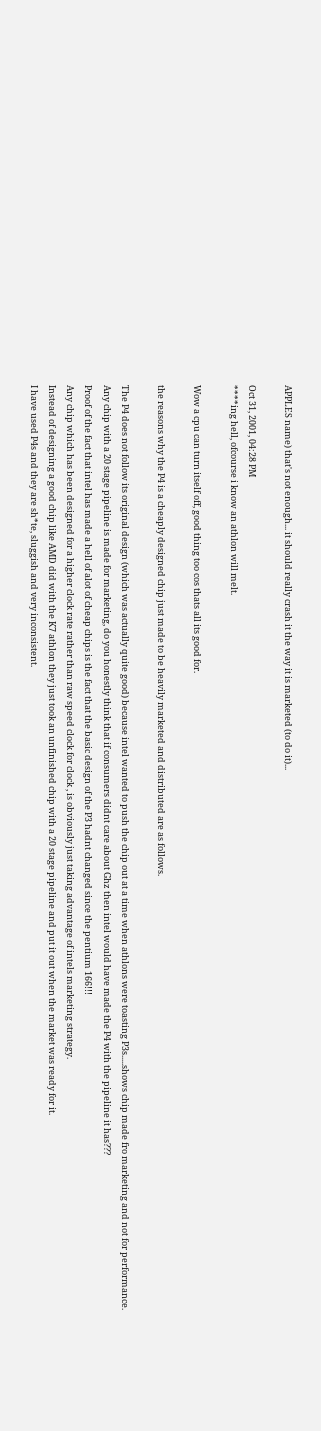APPLES name) that's not enough... it should really crash it the way it is marketed (to do it)...

Oct 31, 2001, 04:28 PM
****ing hell, ofcourse i know an athlon will melt.

Wow a cpu can turn itself off, good thing too cos thats all its good for.

the reasons why the P4 is a cheaply designed chip just made to be heavily marketed and distributed are as follows.

The P4 does not follow its original design (which was actually quite good) because intel wanted to push the chip out at a time when athlons were toasting P3s.....shows chip made fro marketing and not for performance.
Any chip with a 20 stage pipeline is made for marketing, do you honestly think that if consumers didnt care about Ghz then intel would have made the P4 with the pipeline it has???
Proof of the fact that intel has made a hell of alot of cheap chips is the fact that the basic design of the P3 hadnt changed since the pentium 166!!!
Any chip which has been designed for a higher clock rate rather than raw speed clock for clock , is obviously just taking advantage of intels marketing strategy.
Instead of designing a good chip like AMD did with the K7 athlon they just took an unfinished chip with a 20 stage pipeline and put it out when the market was ready for it.
I have used P4s and they are sh*te, sluggish and very inconsistent.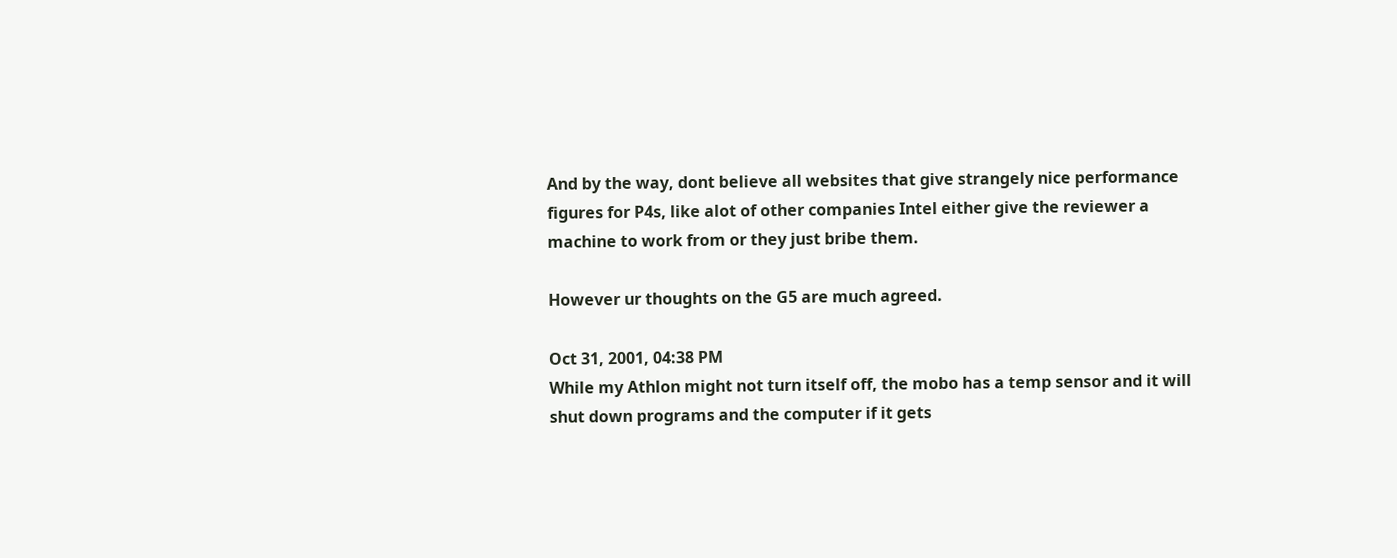And by the way, dont believe all websites that give strangely nice performance figures for P4s, like alot of other companies Intel either give the reviewer a machine to work from or they just bribe them.

However ur thoughts on the G5 are much agreed.

Oct 31, 2001, 04:38 PM
While my Athlon might not turn itself off, the mobo has a temp sensor and it will shut down programs and the computer if it gets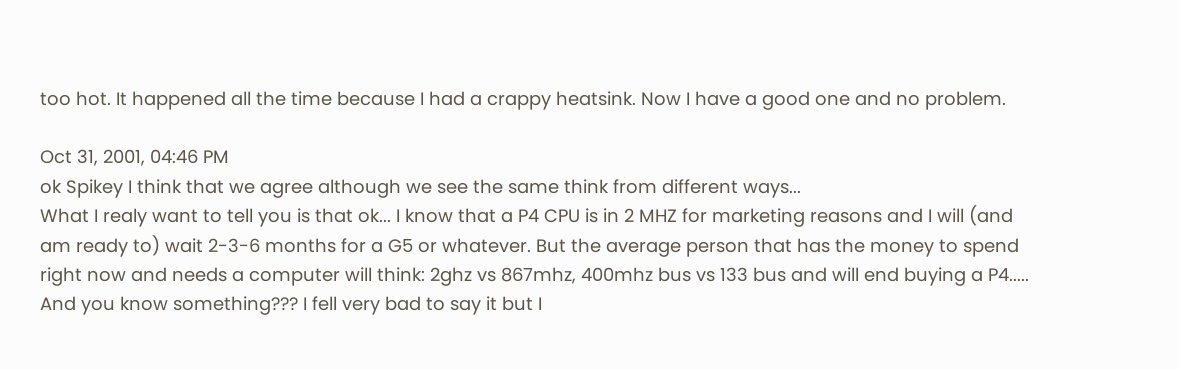too hot. It happened all the time because I had a crappy heatsink. Now I have a good one and no problem.

Oct 31, 2001, 04:46 PM
ok Spikey I think that we agree although we see the same think from different ways...
What I realy want to tell you is that ok... I know that a P4 CPU is in 2 MHZ for marketing reasons and I will (and am ready to) wait 2-3-6 months for a G5 or whatever. But the average person that has the money to spend right now and needs a computer will think: 2ghz vs 867mhz, 400mhz bus vs 133 bus and will end buying a P4..... And you know something??? I fell very bad to say it but I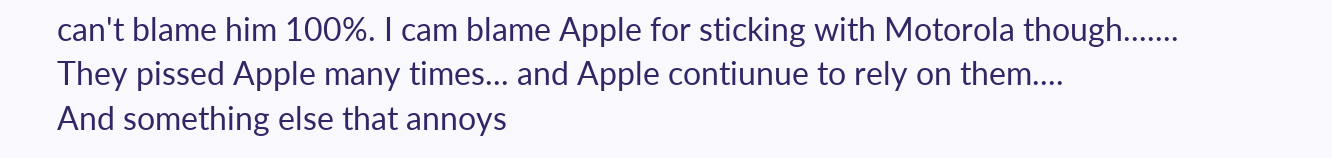can't blame him 100%. I cam blame Apple for sticking with Motorola though....... They pissed Apple many times... and Apple contiunue to rely on them....
And something else that annoys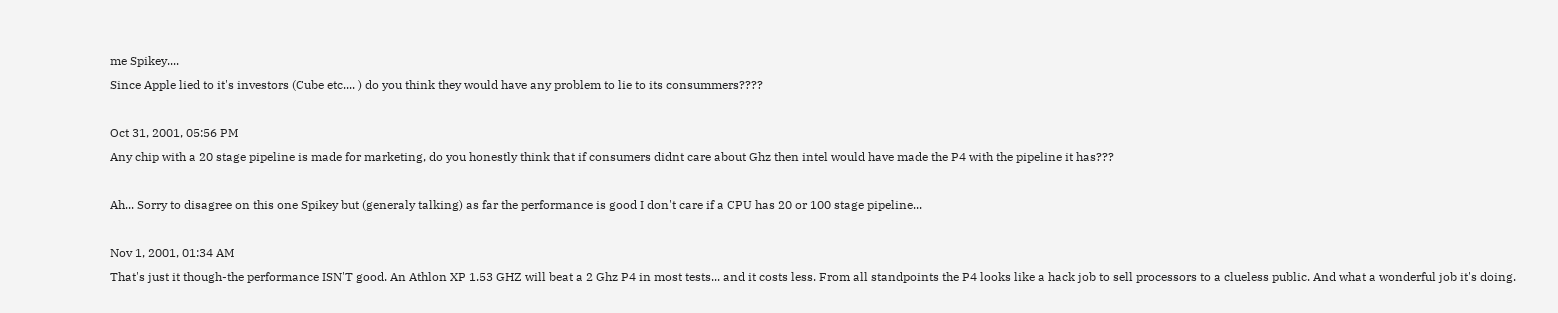me Spikey....
Since Apple lied to it's investors (Cube etc.... ) do you think they would have any problem to lie to its consummers????

Oct 31, 2001, 05:56 PM
Any chip with a 20 stage pipeline is made for marketing, do you honestly think that if consumers didnt care about Ghz then intel would have made the P4 with the pipeline it has???

Ah... Sorry to disagree on this one Spikey but (generaly talking) as far the performance is good I don't care if a CPU has 20 or 100 stage pipeline...

Nov 1, 2001, 01:34 AM
That's just it though-the performance ISN'T good. An Athlon XP 1.53 GHZ will beat a 2 Ghz P4 in most tests... and it costs less. From all standpoints the P4 looks like a hack job to sell processors to a clueless public. And what a wonderful job it's doing.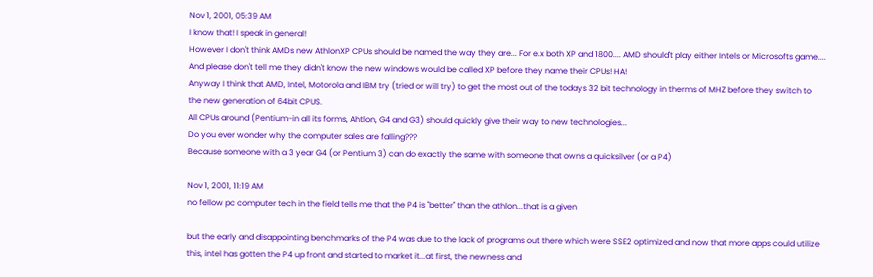Nov 1, 2001, 05:39 AM
I know that! I speak in general!
However I don't think AMDs new AthlonXP CPUs should be named the way they are... For e.x both XP and 1800.... AMD should't play either Intels or Microsofts game.... And please don't tell me they didn't know the new windows would be called XP before they name their CPUs! HA!
Anyway I think that AMD, Intel, Motorola and IBM try (tried or will try) to get the most out of the todays 32 bit technology in therms of MHZ before they switch to the new generation of 64bit CPUS.
All CPUs around (Pentium-in all its forms, Ahtlon, G4 and G3) should quickly give their way to new technologies...
Do you ever wonder why the computer sales are falling???
Because someone with a 3 year G4 (or Pentium 3) can do exactly the same with someone that owns a quicksilver (or a P4)

Nov 1, 2001, 11:19 AM
no fellow pc computer tech in the field tells me that the P4 is "better" than the athlon...that is a given

but the early and disappointing benchmarks of the P4 was due to the lack of programs out there which were SSE2 optimized and now that more apps could utilize this, intel has gotten the P4 up front and started to market it...at first, the newness and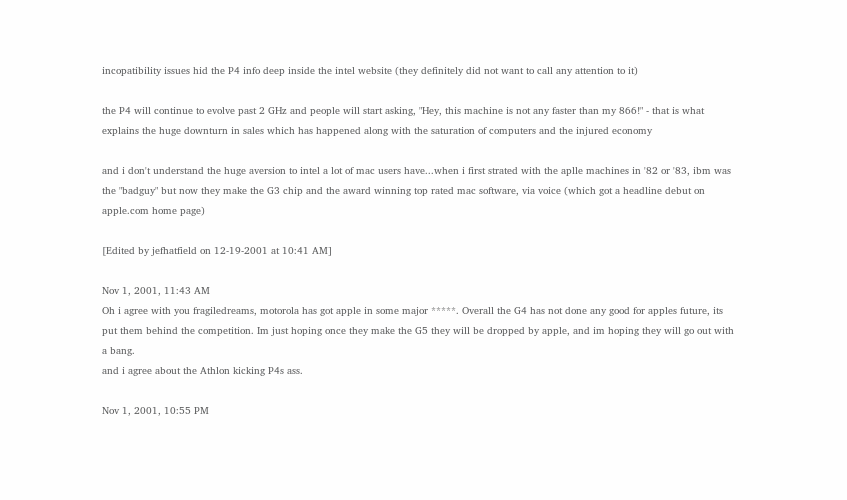incopatibility issues hid the P4 info deep inside the intel website (they definitely did not want to call any attention to it)

the P4 will continue to evolve past 2 GHz and people will start asking, "Hey, this machine is not any faster than my 866!" - that is what explains the huge downturn in sales which has happened along with the saturation of computers and the injured economy

and i don't understand the huge aversion to intel a lot of mac users have...when i first strated with the aplle machines in '82 or '83, ibm was the "badguy" but now they make the G3 chip and the award winning top rated mac software, via voice (which got a headline debut on apple.com home page)

[Edited by jefhatfield on 12-19-2001 at 10:41 AM]

Nov 1, 2001, 11:43 AM
Oh i agree with you fragiledreams, motorola has got apple in some major *****. Overall the G4 has not done any good for apples future, its put them behind the competition. Im just hoping once they make the G5 they will be dropped by apple, and im hoping they will go out with a bang.
and i agree about the Athlon kicking P4s ass.

Nov 1, 2001, 10:55 PM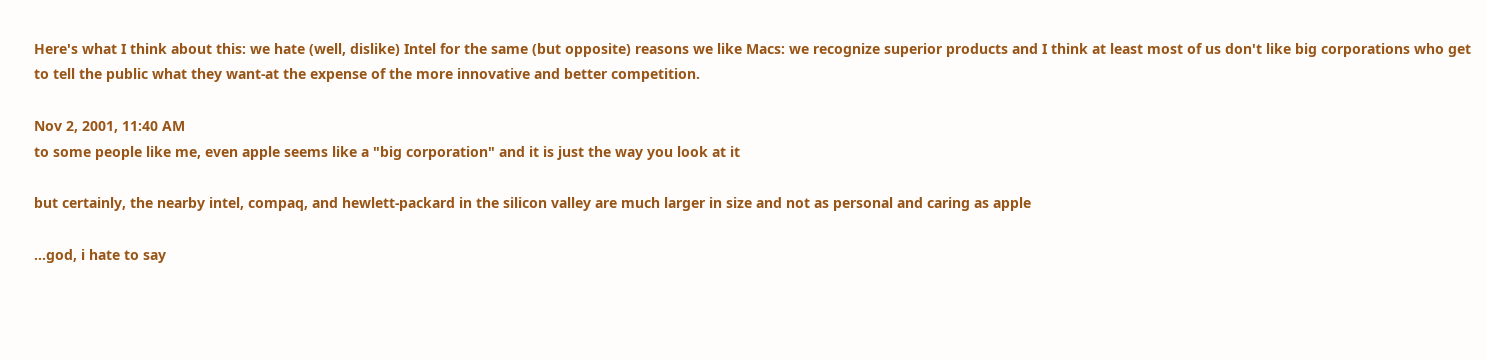Here's what I think about this: we hate (well, dislike) Intel for the same (but opposite) reasons we like Macs: we recognize superior products and I think at least most of us don't like big corporations who get to tell the public what they want-at the expense of the more innovative and better competition.

Nov 2, 2001, 11:40 AM
to some people like me, even apple seems like a "big corporation" and it is just the way you look at it

but certainly, the nearby intel, compaq, and hewlett-packard in the silicon valley are much larger in size and not as personal and caring as apple

...god, i hate to say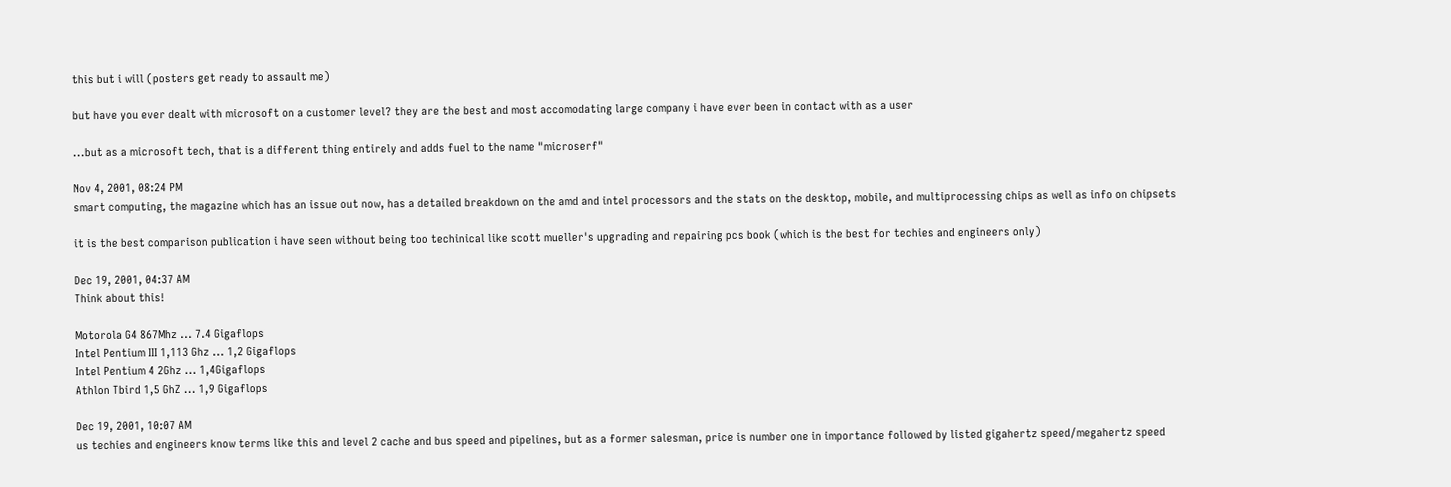this but i will (posters get ready to assault me)

but have you ever dealt with microsoft on a customer level? they are the best and most accomodating large company i have ever been in contact with as a user

...but as a microsoft tech, that is a different thing entirely and adds fuel to the name "microserf"

Nov 4, 2001, 08:24 PM
smart computing, the magazine which has an issue out now, has a detailed breakdown on the amd and intel processors and the stats on the desktop, mobile, and multiprocessing chips as well as info on chipsets

it is the best comparison publication i have seen without being too techinical like scott mueller's upgrading and repairing pcs book (which is the best for techies and engineers only)

Dec 19, 2001, 04:37 AM
Think about this!

Motorola G4 867Mhz ... 7.4 Gigaflops
Intel Pentium III 1,113 Ghz ... 1,2 Gigaflops
Intel Pentium 4 2Ghz ... 1,4Gigaflops
Athlon Tbird 1,5 GhZ ... 1,9 Gigaflops

Dec 19, 2001, 10:07 AM
us techies and engineers know terms like this and level 2 cache and bus speed and pipelines, but as a former salesman, price is number one in importance followed by listed gigahertz speed/megahertz speed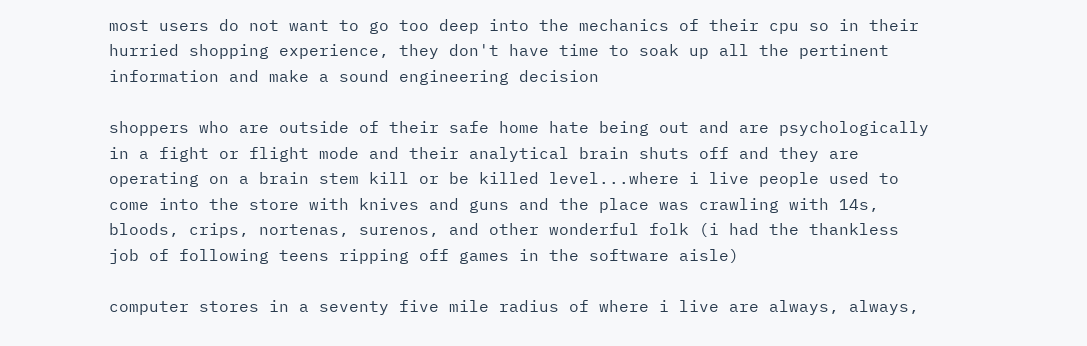most users do not want to go too deep into the mechanics of their cpu so in their hurried shopping experience, they don't have time to soak up all the pertinent information and make a sound engineering decision

shoppers who are outside of their safe home hate being out and are psychologically in a fight or flight mode and their analytical brain shuts off and they are operating on a brain stem kill or be killed level...where i live people used to come into the store with knives and guns and the place was crawling with 14s, bloods, crips, nortenas, surenos, and other wonderful folk (i had the thankless job of following teens ripping off games in the software aisle)

computer stores in a seventy five mile radius of where i live are always, always,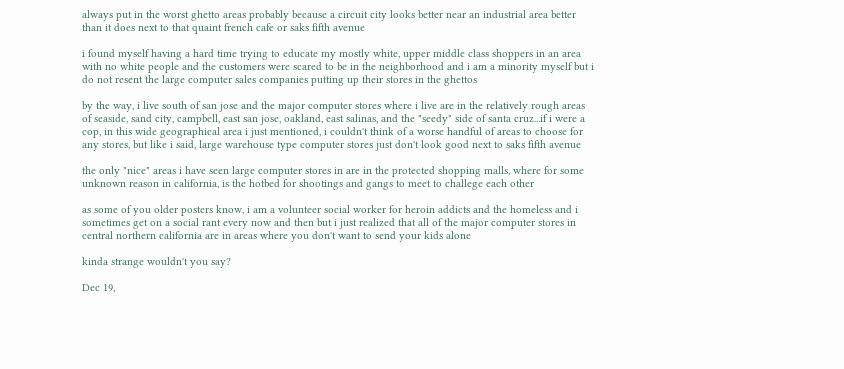always put in the worst ghetto areas probably because a circuit city looks better near an industrial area better than it does next to that quaint french cafe or saks fifth avenue

i found myself having a hard time trying to educate my mostly white, upper middle class shoppers in an area with no white people and the customers were scared to be in the neighborhood and i am a minority myself but i do not resent the large computer sales companies putting up their stores in the ghettos

by the way, i live south of san jose and the major computer stores where i live are in the relatively rough areas of seaside, sand city, campbell, east san jose, oakland, east salinas, and the "seedy" side of santa cruz...if i were a cop, in this wide geographical area i just mentioned, i couldn't think of a worse handful of areas to choose for any stores, but like i said, large warehouse type computer stores just don't look good next to saks fifth avenue

the only "nice" areas i have seen large computer stores in are in the protected shopping malls, where for some unknown reason in california, is the hotbed for shootings and gangs to meet to challege each other

as some of you older posters know, i am a volunteer social worker for heroin addicts and the homeless and i sometimes get on a social rant every now and then but i just realized that all of the major computer stores in central northern california are in areas where you don't want to send your kids alone

kinda strange wouldn't you say?

Dec 19,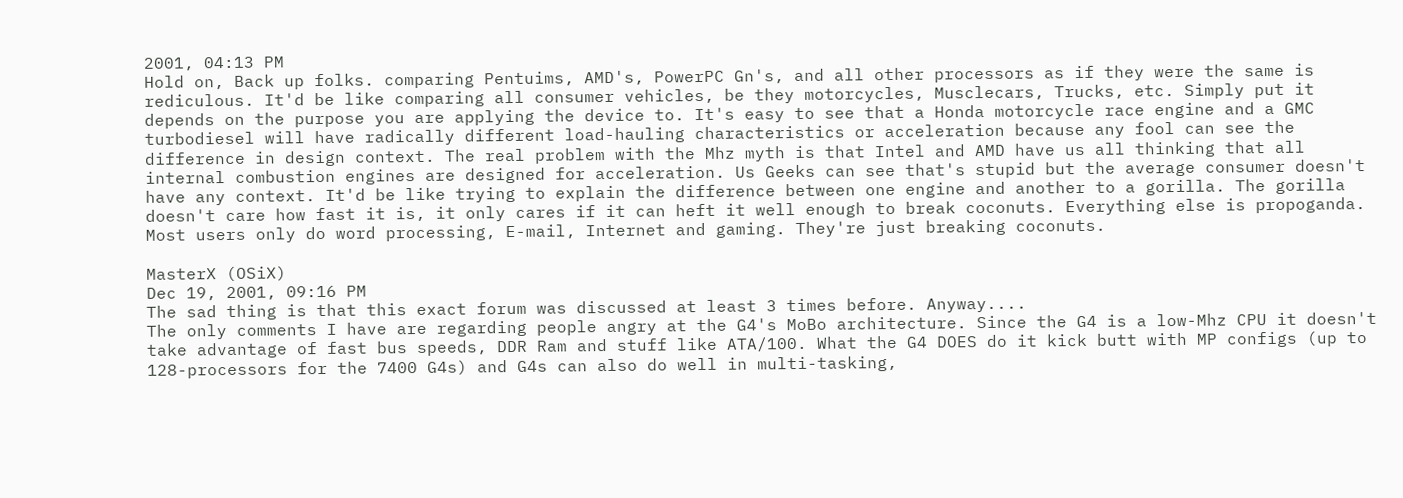2001, 04:13 PM
Hold on, Back up folks. comparing Pentuims, AMD's, PowerPC Gn's, and all other processors as if they were the same is rediculous. It'd be like comparing all consumer vehicles, be they motorcycles, Musclecars, Trucks, etc. Simply put it depends on the purpose you are applying the device to. It's easy to see that a Honda motorcycle race engine and a GMC turbodiesel will have radically different load-hauling characteristics or acceleration because any fool can see the difference in design context. The real problem with the Mhz myth is that Intel and AMD have us all thinking that all internal combustion engines are designed for acceleration. Us Geeks can see that's stupid but the average consumer doesn't have any context. It'd be like trying to explain the difference between one engine and another to a gorilla. The gorilla doesn't care how fast it is, it only cares if it can heft it well enough to break coconuts. Everything else is propoganda. Most users only do word processing, E-mail, Internet and gaming. They're just breaking coconuts.

MasterX (OSiX)
Dec 19, 2001, 09:16 PM
The sad thing is that this exact forum was discussed at least 3 times before. Anyway....
The only comments I have are regarding people angry at the G4's MoBo architecture. Since the G4 is a low-Mhz CPU it doesn't take advantage of fast bus speeds, DDR Ram and stuff like ATA/100. What the G4 DOES do it kick butt with MP configs (up to 128-processors for the 7400 G4s) and G4s can also do well in multi-tasking,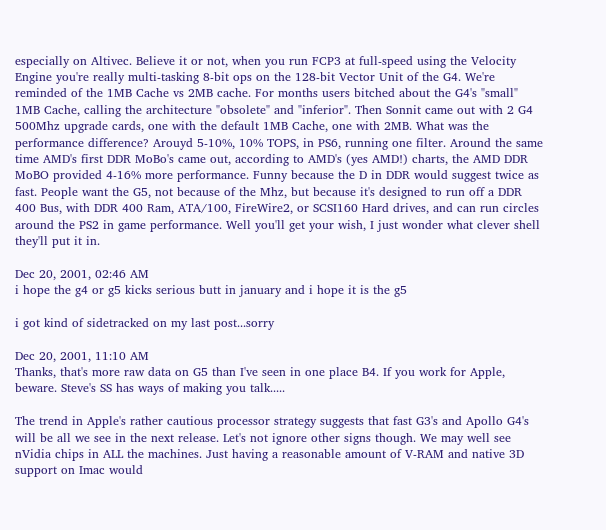especially on Altivec. Believe it or not, when you run FCP3 at full-speed using the Velocity Engine you're really multi-tasking 8-bit ops on the 128-bit Vector Unit of the G4. We're reminded of the 1MB Cache vs 2MB cache. For months users bitched about the G4's "small" 1MB Cache, calling the architecture "obsolete" and "inferior". Then Sonnit came out with 2 G4 500Mhz upgrade cards, one with the default 1MB Cache, one with 2MB. What was the performance difference? Arouyd 5-10%, 10% TOPS, in PS6, running one filter. Around the same time AMD's first DDR MoBo's came out, according to AMD's (yes AMD!) charts, the AMD DDR MoBO provided 4-16% more performance. Funny because the D in DDR would suggest twice as fast. People want the G5, not because of the Mhz, but because it's designed to run off a DDR 400 Bus, with DDR 400 Ram, ATA/100, FireWire2, or SCSI160 Hard drives, and can run circles around the PS2 in game performance. Well you'll get your wish, I just wonder what clever shell they'll put it in.

Dec 20, 2001, 02:46 AM
i hope the g4 or g5 kicks serious butt in january and i hope it is the g5

i got kind of sidetracked on my last post...sorry

Dec 20, 2001, 11:10 AM
Thanks, that's more raw data on G5 than I've seen in one place B4. If you work for Apple, beware. Steve's SS has ways of making you talk.....

The trend in Apple's rather cautious processor strategy suggests that fast G3's and Apollo G4's will be all we see in the next release. Let's not ignore other signs though. We may well see nVidia chips in ALL the machines. Just having a reasonable amount of V-RAM and native 3D support on Imac would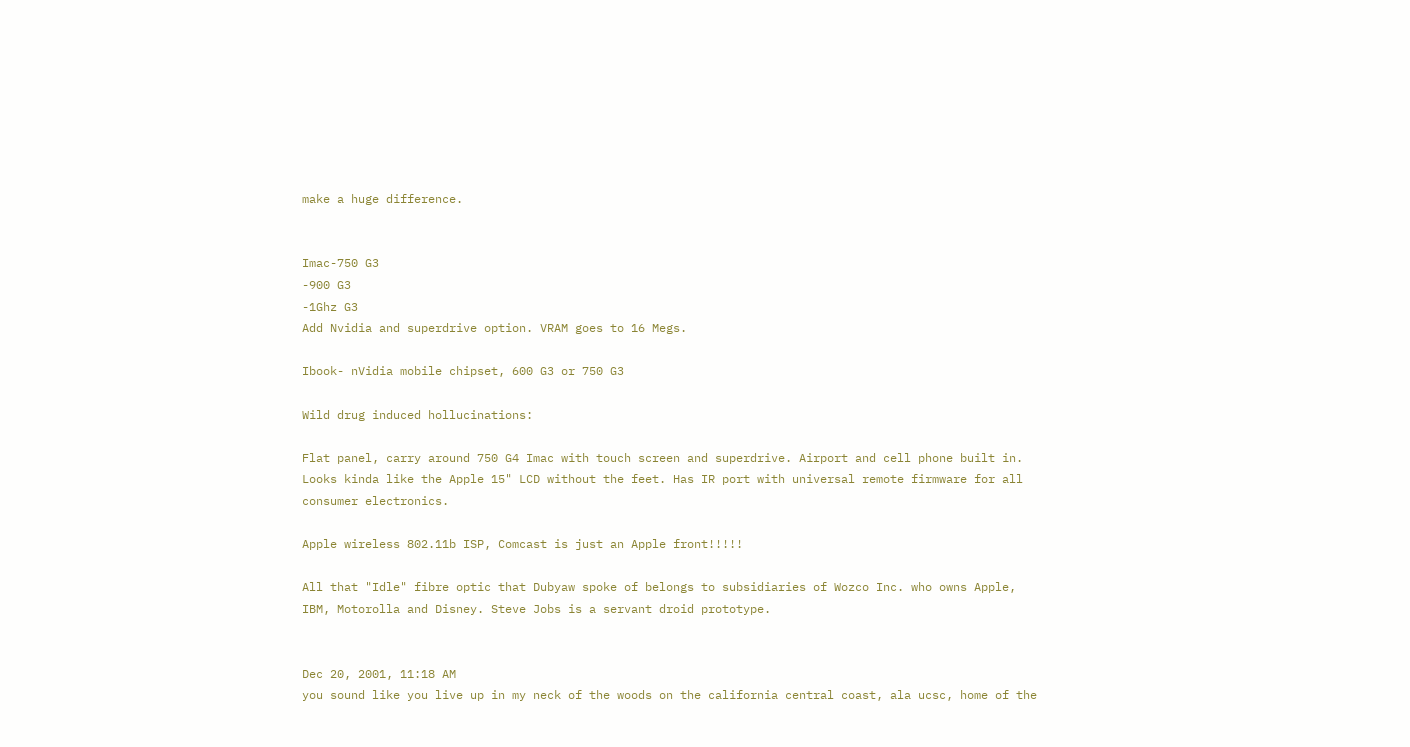make a huge difference.


Imac-750 G3
-900 G3
-1Ghz G3
Add Nvidia and superdrive option. VRAM goes to 16 Megs.

Ibook- nVidia mobile chipset, 600 G3 or 750 G3

Wild drug induced hollucinations:

Flat panel, carry around 750 G4 Imac with touch screen and superdrive. Airport and cell phone built in. Looks kinda like the Apple 15" LCD without the feet. Has IR port with universal remote firmware for all consumer electronics.

Apple wireless 802.11b ISP, Comcast is just an Apple front!!!!!

All that "Idle" fibre optic that Dubyaw spoke of belongs to subsidiaries of Wozco Inc. who owns Apple, IBM, Motorolla and Disney. Steve Jobs is a servant droid prototype.


Dec 20, 2001, 11:18 AM
you sound like you live up in my neck of the woods on the california central coast, ala ucsc, home of the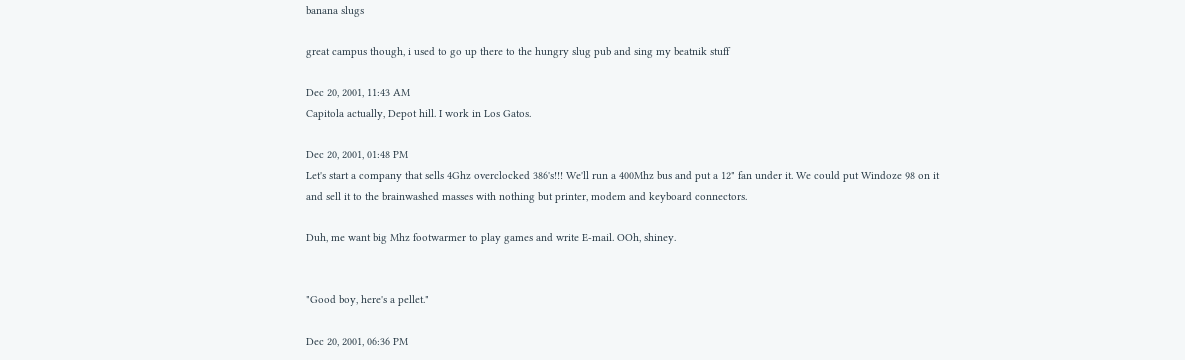banana slugs

great campus though, i used to go up there to the hungry slug pub and sing my beatnik stuff

Dec 20, 2001, 11:43 AM
Capitola actually, Depot hill. I work in Los Gatos.

Dec 20, 2001, 01:48 PM
Let's start a company that sells 4Ghz overclocked 386's!!! We'll run a 400Mhz bus and put a 12" fan under it. We could put Windoze 98 on it and sell it to the brainwashed masses with nothing but printer, modem and keyboard connectors.

Duh, me want big Mhz footwarmer to play games and write E-mail. OOh, shiney.


"Good boy, here's a pellet."

Dec 20, 2001, 06:36 PM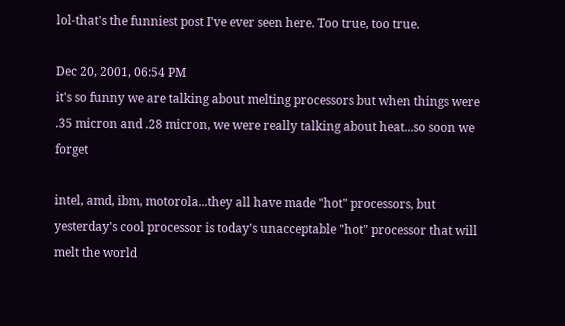lol-that's the funniest post I've ever seen here. Too true, too true.

Dec 20, 2001, 06:54 PM
it's so funny we are talking about melting processors but when things were .35 micron and .28 micron, we were really talking about heat...so soon we forget

intel, amd, ibm, motorola...they all have made "hot" processors, but yesterday's cool processor is today's unacceptable "hot" processor that will melt the world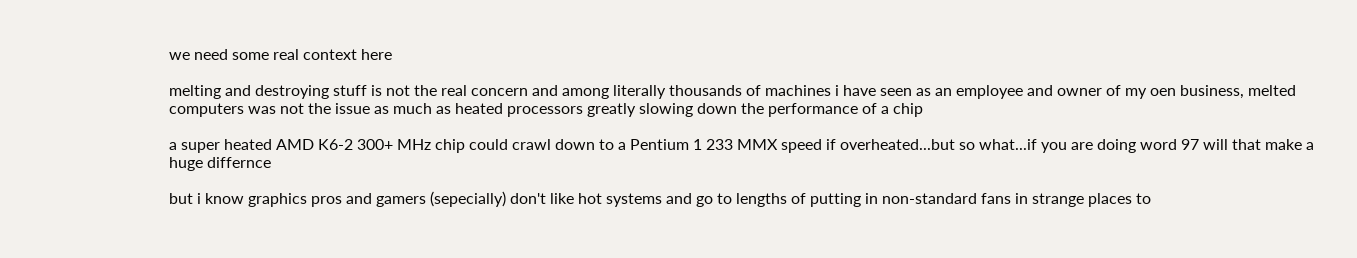we need some real context here

melting and destroying stuff is not the real concern and among literally thousands of machines i have seen as an employee and owner of my oen business, melted computers was not the issue as much as heated processors greatly slowing down the performance of a chip

a super heated AMD K6-2 300+ MHz chip could crawl down to a Pentium 1 233 MMX speed if overheated...but so what...if you are doing word 97 will that make a huge differnce

but i know graphics pros and gamers (sepecially) don't like hot systems and go to lengths of putting in non-standard fans in strange places to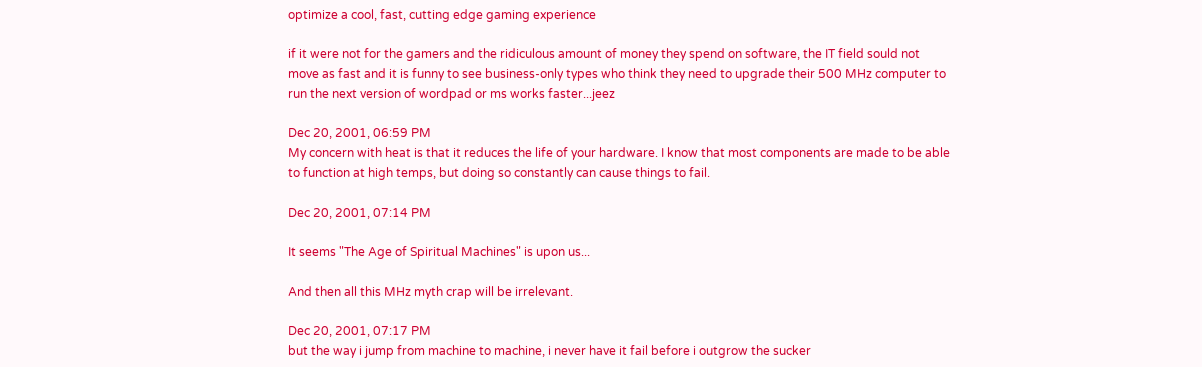optimize a cool, fast, cutting edge gaming experience

if it were not for the gamers and the ridiculous amount of money they spend on software, the IT field sould not move as fast and it is funny to see business-only types who think they need to upgrade their 500 MHz computer to run the next version of wordpad or ms works faster...jeez

Dec 20, 2001, 06:59 PM
My concern with heat is that it reduces the life of your hardware. I know that most components are made to be able to function at high temps, but doing so constantly can cause things to fail.

Dec 20, 2001, 07:14 PM

It seems "The Age of Spiritual Machines" is upon us...

And then all this MHz myth crap will be irrelevant.

Dec 20, 2001, 07:17 PM
but the way i jump from machine to machine, i never have it fail before i outgrow the sucker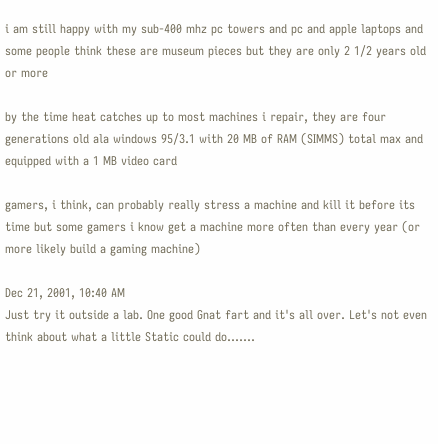i am still happy with my sub-400 mhz pc towers and pc and apple laptops and some people think these are museum pieces but they are only 2 1/2 years old or more

by the time heat catches up to most machines i repair, they are four generations old ala windows 95/3.1 with 20 MB of RAM (SIMMS) total max and equipped with a 1 MB video card

gamers, i think, can probably really stress a machine and kill it before its time but some gamers i know get a machine more often than every year (or more likely build a gaming machine)

Dec 21, 2001, 10:40 AM
Just try it outside a lab. One good Gnat fart and it's all over. Let's not even think about what a little Static could do.......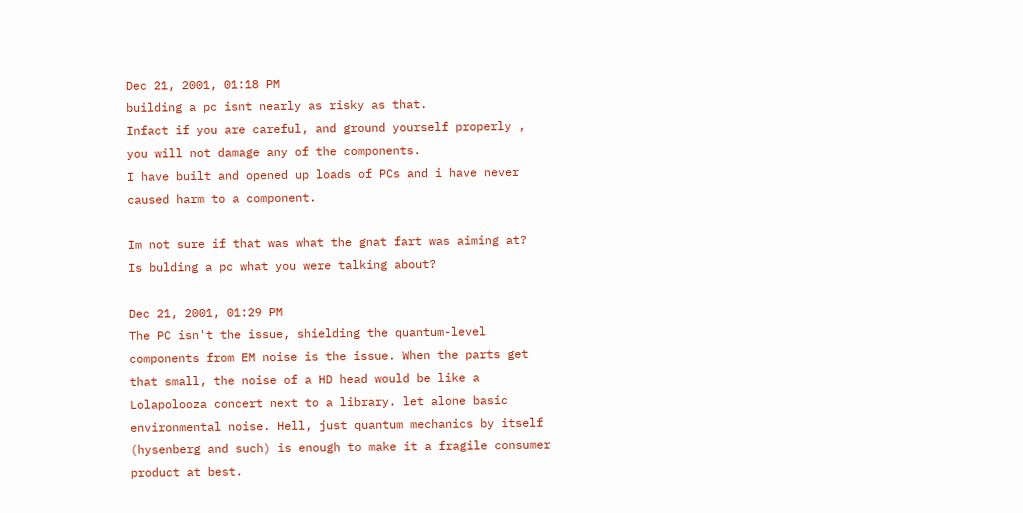Dec 21, 2001, 01:18 PM
building a pc isnt nearly as risky as that.
Infact if you are careful, and ground yourself properly , you will not damage any of the components.
I have built and opened up loads of PCs and i have never caused harm to a component.

Im not sure if that was what the gnat fart was aiming at?
Is bulding a pc what you were talking about?

Dec 21, 2001, 01:29 PM
The PC isn't the issue, shielding the quantum-level components from EM noise is the issue. When the parts get that small, the noise of a HD head would be like a Lolapolooza concert next to a library. let alone basic environmental noise. Hell, just quantum mechanics by itself (hysenberg and such) is enough to make it a fragile consumer product at best.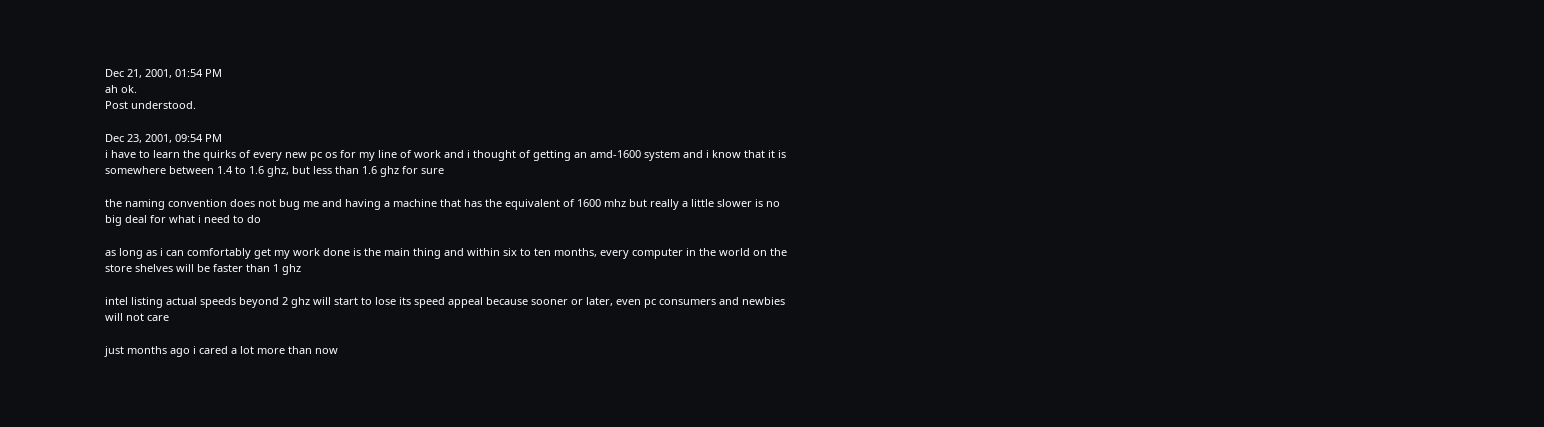Dec 21, 2001, 01:54 PM
ah ok.
Post understood.

Dec 23, 2001, 09:54 PM
i have to learn the quirks of every new pc os for my line of work and i thought of getting an amd-1600 system and i know that it is somewhere between 1.4 to 1.6 ghz, but less than 1.6 ghz for sure

the naming convention does not bug me and having a machine that has the equivalent of 1600 mhz but really a little slower is no big deal for what i need to do

as long as i can comfortably get my work done is the main thing and within six to ten months, every computer in the world on the store shelves will be faster than 1 ghz

intel listing actual speeds beyond 2 ghz will start to lose its speed appeal because sooner or later, even pc consumers and newbies will not care

just months ago i cared a lot more than now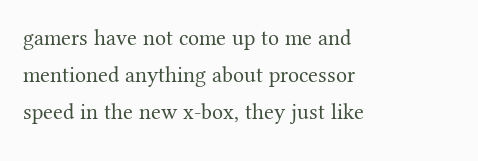gamers have not come up to me and mentioned anything about processor speed in the new x-box, they just like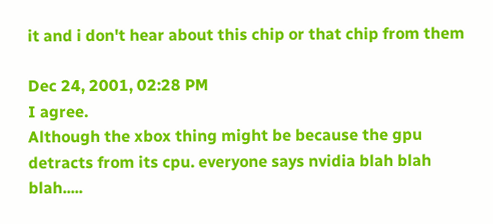it and i don't hear about this chip or that chip from them

Dec 24, 2001, 02:28 PM
I agree.
Although the xbox thing might be because the gpu detracts from its cpu. everyone says nvidia blah blah blah.....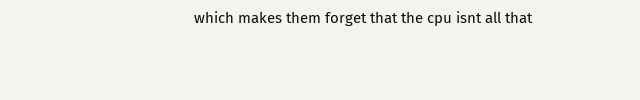which makes them forget that the cpu isnt all that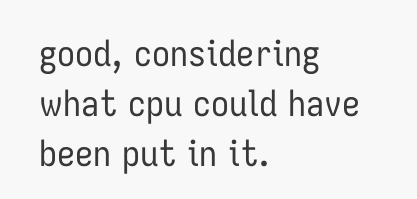good, considering what cpu could have been put in it.